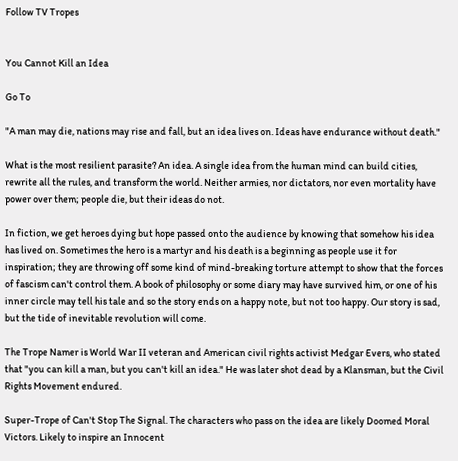Follow TV Tropes


You Cannot Kill an Idea

Go To

"A man may die, nations may rise and fall, but an idea lives on. Ideas have endurance without death."

What is the most resilient parasite? An idea. A single idea from the human mind can build cities, rewrite all the rules, and transform the world. Neither armies, nor dictators, nor even mortality have power over them; people die, but their ideas do not.

In fiction, we get heroes dying but hope passed onto the audience by knowing that somehow his idea has lived on. Sometimes the hero is a martyr and his death is a beginning as people use it for inspiration; they are throwing off some kind of mind-breaking torture attempt to show that the forces of fascism can't control them. A book of philosophy or some diary may have survived him, or one of his inner circle may tell his tale and so the story ends on a happy note, but not too happy. Our story is sad, but the tide of inevitable revolution will come.

The Trope Namer is World War II veteran and American civil rights activist Medgar Evers, who stated that "you can kill a man, but you can't kill an idea." He was later shot dead by a Klansman, but the Civil Rights Movement endured.

Super-Trope of Can't Stop The Signal. The characters who pass on the idea are likely Doomed Moral Victors. Likely to inspire an Innocent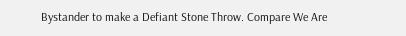Bystander to make a Defiant Stone Throw. Compare We Are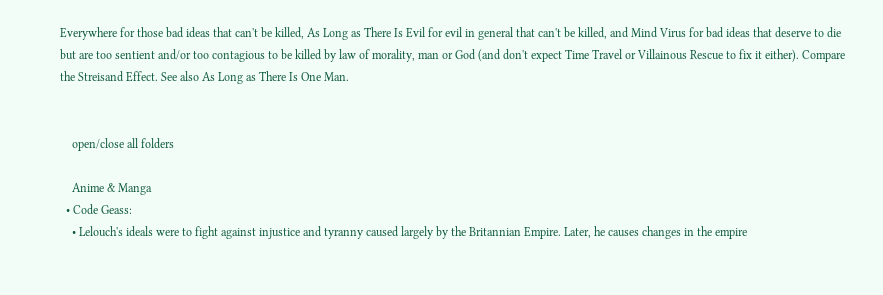Everywhere for those bad ideas that can't be killed, As Long as There Is Evil for evil in general that can't be killed, and Mind Virus for bad ideas that deserve to die but are too sentient and/or too contagious to be killed by law of morality, man or God (and don't expect Time Travel or Villainous Rescue to fix it either). Compare the Streisand Effect. See also As Long as There Is One Man.


    open/close all folders

    Anime & Manga
  • Code Geass:
    • Lelouch's ideals were to fight against injustice and tyranny caused largely by the Britannian Empire. Later, he causes changes in the empire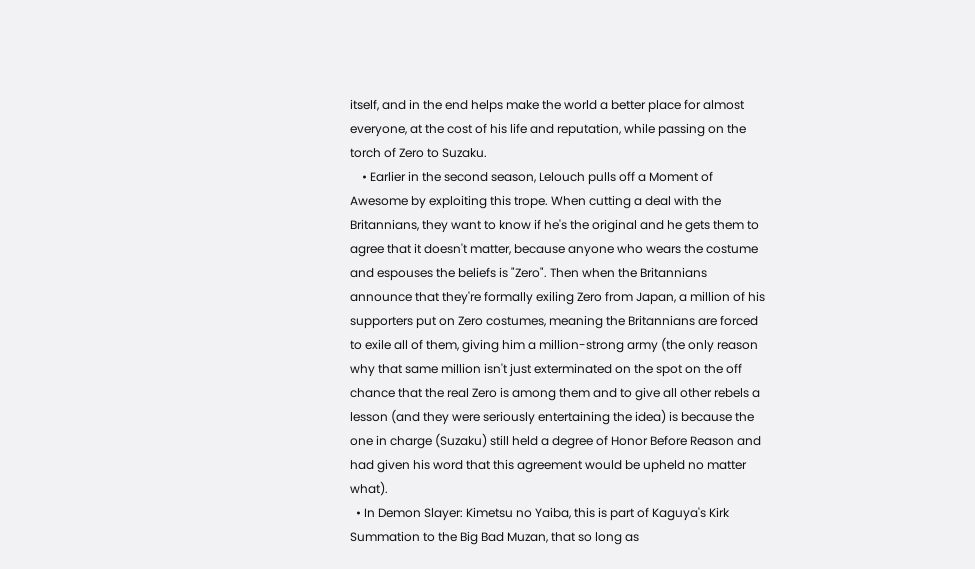itself, and in the end helps make the world a better place for almost everyone, at the cost of his life and reputation, while passing on the torch of Zero to Suzaku.
    • Earlier in the second season, Lelouch pulls off a Moment of Awesome by exploiting this trope. When cutting a deal with the Britannians, they want to know if he's the original and he gets them to agree that it doesn't matter, because anyone who wears the costume and espouses the beliefs is "Zero". Then when the Britannians announce that they're formally exiling Zero from Japan, a million of his supporters put on Zero costumes, meaning the Britannians are forced to exile all of them, giving him a million-strong army (the only reason why that same million isn't just exterminated on the spot on the off chance that the real Zero is among them and to give all other rebels a lesson (and they were seriously entertaining the idea) is because the one in charge (Suzaku) still held a degree of Honor Before Reason and had given his word that this agreement would be upheld no matter what).
  • In Demon Slayer: Kimetsu no Yaiba, this is part of Kaguya's Kirk Summation to the Big Bad Muzan, that so long as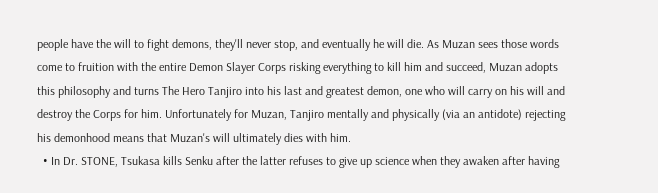people have the will to fight demons, they'll never stop, and eventually he will die. As Muzan sees those words come to fruition with the entire Demon Slayer Corps risking everything to kill him and succeed, Muzan adopts this philosophy and turns The Hero Tanjiro into his last and greatest demon, one who will carry on his will and destroy the Corps for him. Unfortunately for Muzan, Tanjiro mentally and physically (via an antidote) rejecting his demonhood means that Muzan's will ultimately dies with him.
  • In Dr. STONE, Tsukasa kills Senku after the latter refuses to give up science when they awaken after having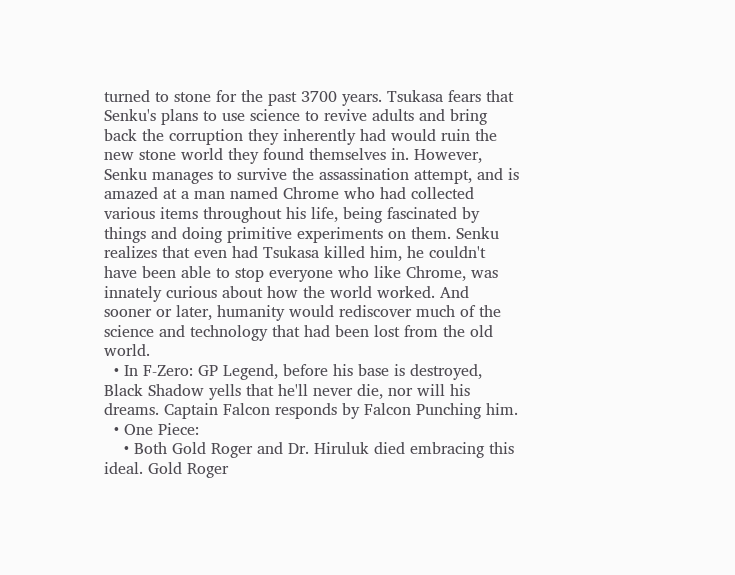turned to stone for the past 3700 years. Tsukasa fears that Senku's plans to use science to revive adults and bring back the corruption they inherently had would ruin the new stone world they found themselves in. However, Senku manages to survive the assassination attempt, and is amazed at a man named Chrome who had collected various items throughout his life, being fascinated by things and doing primitive experiments on them. Senku realizes that even had Tsukasa killed him, he couldn't have been able to stop everyone who like Chrome, was innately curious about how the world worked. And sooner or later, humanity would rediscover much of the science and technology that had been lost from the old world.
  • In F-Zero: GP Legend, before his base is destroyed, Black Shadow yells that he'll never die, nor will his dreams. Captain Falcon responds by Falcon Punching him.
  • One Piece:
    • Both Gold Roger and Dr. Hiruluk died embracing this ideal. Gold Roger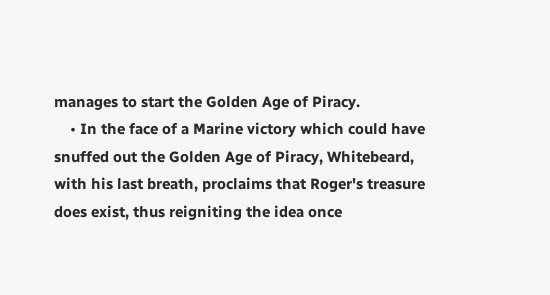manages to start the Golden Age of Piracy.
    • In the face of a Marine victory which could have snuffed out the Golden Age of Piracy, Whitebeard, with his last breath, proclaims that Roger's treasure does exist, thus reigniting the idea once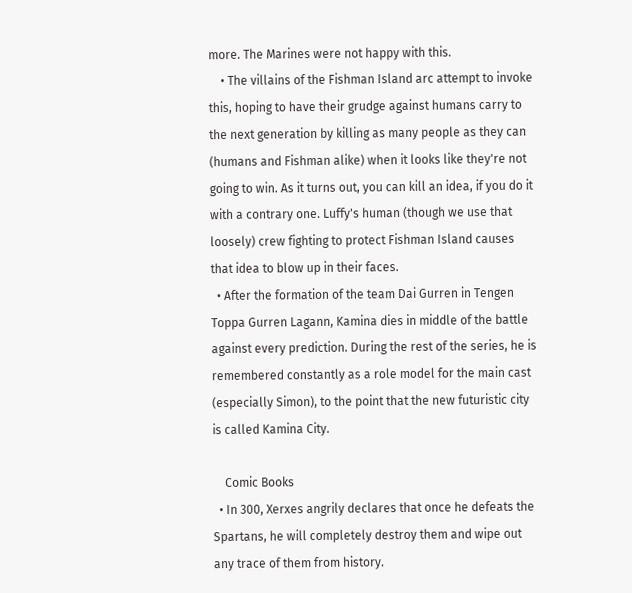more. The Marines were not happy with this.
    • The villains of the Fishman Island arc attempt to invoke this, hoping to have their grudge against humans carry to the next generation by killing as many people as they can (humans and Fishman alike) when it looks like they're not going to win. As it turns out, you can kill an idea, if you do it with a contrary one. Luffy's human (though we use that loosely) crew fighting to protect Fishman Island causes that idea to blow up in their faces.
  • After the formation of the team Dai Gurren in Tengen Toppa Gurren Lagann, Kamina dies in middle of the battle against every prediction. During the rest of the series, he is remembered constantly as a role model for the main cast (especially Simon), to the point that the new futuristic city is called Kamina City.

    Comic Books
  • In 300, Xerxes angrily declares that once he defeats the Spartans, he will completely destroy them and wipe out any trace of them from history.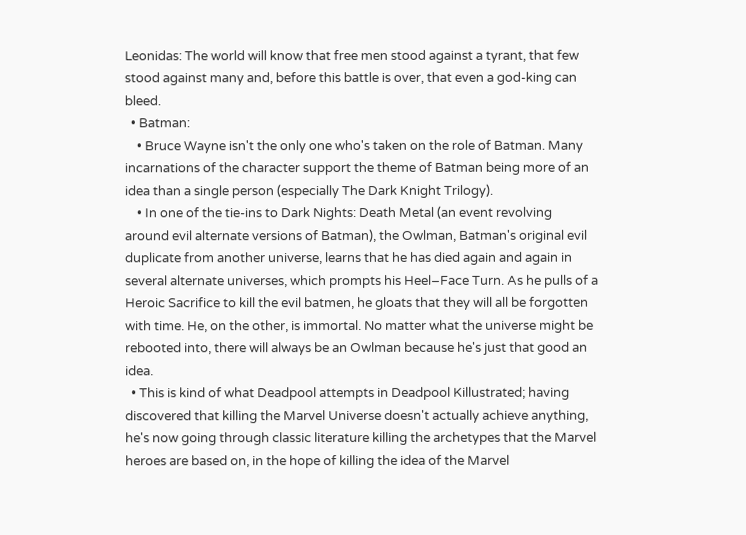Leonidas: The world will know that free men stood against a tyrant, that few stood against many and, before this battle is over, that even a god-king can bleed.
  • Batman:
    • Bruce Wayne isn't the only one who's taken on the role of Batman. Many incarnations of the character support the theme of Batman being more of an idea than a single person (especially The Dark Knight Trilogy).
    • In one of the tie-ins to Dark Nights: Death Metal (an event revolving around evil alternate versions of Batman), the Owlman, Batman's original evil duplicate from another universe, learns that he has died again and again in several alternate universes, which prompts his Heel–Face Turn. As he pulls of a Heroic Sacrifice to kill the evil batmen, he gloats that they will all be forgotten with time. He, on the other, is immortal. No matter what the universe might be rebooted into, there will always be an Owlman because he's just that good an idea.
  • This is kind of what Deadpool attempts in Deadpool Killustrated; having discovered that killing the Marvel Universe doesn't actually achieve anything, he's now going through classic literature killing the archetypes that the Marvel heroes are based on, in the hope of killing the idea of the Marvel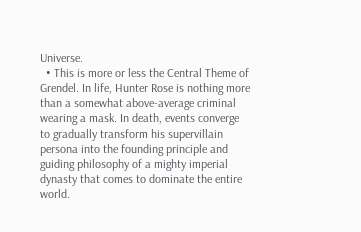Universe.
  • This is more or less the Central Theme of Grendel. In life, Hunter Rose is nothing more than a somewhat above-average criminal wearing a mask. In death, events converge to gradually transform his supervillain persona into the founding principle and guiding philosophy of a mighty imperial dynasty that comes to dominate the entire world.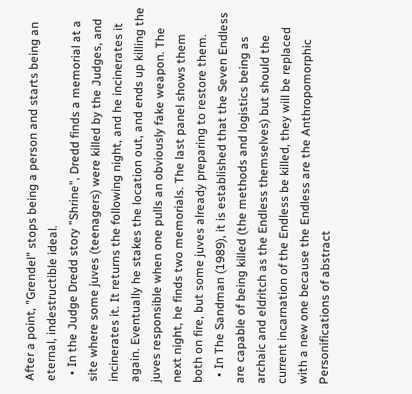After a point, "Grendel" stops being a person and starts being an eternal, indestructible ideal.
  • In the Judge Dredd story "Shrine", Dredd finds a memorial at a site where some juves (teenagers) were killed by the Judges, and incinerates it. It returns the following night, and he incinerates it again. Eventually he stakes the location out, and ends up killing the juves responsible when one pulls an obviously fake weapon. The next night, he finds two memorials. The last panel shows them both on fire, but some juves already preparing to restore them.
  • In The Sandman (1989), it is established that the Seven Endless are capable of being killed (the methods and logistics being as archaic and eldritch as the Endless themselves) but should the current incarnation of the Endless be killed, they will be replaced with a new one because the Endless are the Anthropomorphic Personifications of abstract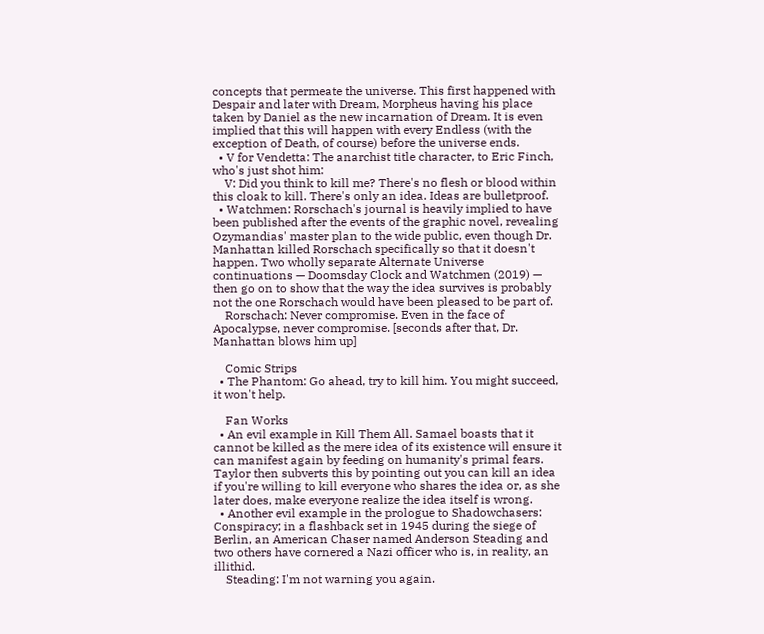concepts that permeate the universe. This first happened with Despair and later with Dream, Morpheus having his place taken by Daniel as the new incarnation of Dream. It is even implied that this will happen with every Endless (with the exception of Death, of course) before the universe ends.
  • V for Vendetta: The anarchist title character, to Eric Finch, who's just shot him:
    V: Did you think to kill me? There's no flesh or blood within this cloak to kill. There's only an idea. Ideas are bulletproof.
  • Watchmen: Rorschach's journal is heavily implied to have been published after the events of the graphic novel, revealing Ozymandias' master plan to the wide public, even though Dr. Manhattan killed Rorschach specifically so that it doesn't happen. Two wholly separate Alternate Universe continuations — Doomsday Clock and Watchmen (2019) — then go on to show that the way the idea survives is probably not the one Rorschach would have been pleased to be part of.
    Rorschach: Never compromise. Even in the face of Apocalypse, never compromise. [seconds after that, Dr. Manhattan blows him up]

    Comic Strips
  • The Phantom: Go ahead, try to kill him. You might succeed, it won't help.

    Fan Works
  • An evil example in Kill Them All. Samael boasts that it cannot be killed as the mere idea of its existence will ensure it can manifest again by feeding on humanity's primal fears. Taylor then subverts this by pointing out you can kill an idea if you're willing to kill everyone who shares the idea or, as she later does, make everyone realize the idea itself is wrong.
  • Another evil example in the prologue to Shadowchasers: Conspiracy; in a flashback set in 1945 during the siege of Berlin, an American Chaser named Anderson Steading and two others have cornered a Nazi officer who is, in reality, an illithid.
    Steading: I'm not warning you again.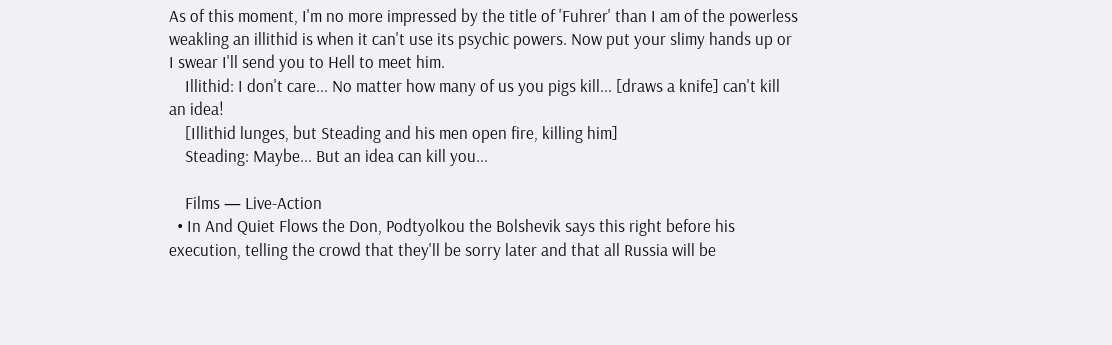As of this moment, I'm no more impressed by the title of 'Fuhrer' than I am of the powerless weakling an illithid is when it can't use its psychic powers. Now put your slimy hands up or I swear I'll send you to Hell to meet him.
    Illithid: I don't care... No matter how many of us you pigs kill... [draws a knife] can't kill an idea!
    [Illithid lunges, but Steading and his men open fire, killing him]
    Steading: Maybe... But an idea can kill you...

    Films — Live-Action
  • In And Quiet Flows the Don, Podtyolkou the Bolshevik says this right before his execution, telling the crowd that they'll be sorry later and that all Russia will be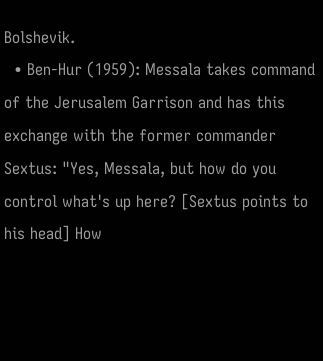Bolshevik.
  • Ben-Hur (1959): Messala takes command of the Jerusalem Garrison and has this exchange with the former commander Sextus: "Yes, Messala, but how do you control what's up here? [Sextus points to his head] How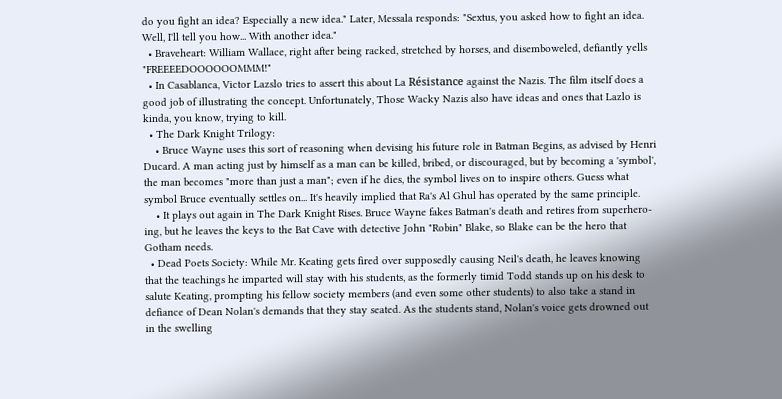do you fight an idea? Especially a new idea." Later, Messala responds: "Sextus, you asked how to fight an idea. Well, I'll tell you how... With another idea."
  • Braveheart: William Wallace, right after being racked, stretched by horses, and disemboweled, defiantly yells "FREEEEDOOOOOOMMM!"
  • In Casablanca, Victor Lazslo tries to assert this about La Résistance against the Nazis. The film itself does a good job of illustrating the concept. Unfortunately, Those Wacky Nazis also have ideas and ones that Lazlo is kinda, you know, trying to kill.
  • The Dark Knight Trilogy:
    • Bruce Wayne uses this sort of reasoning when devising his future role in Batman Begins, as advised by Henri Ducard. A man acting just by himself as a man can be killed, bribed, or discouraged, but by becoming a 'symbol', the man becomes "more than just a man"; even if he dies, the symbol lives on to inspire others. Guess what symbol Bruce eventually settles on... It's heavily implied that Ra's Al Ghul has operated by the same principle.
    • It plays out again in The Dark Knight Rises. Bruce Wayne fakes Batman's death and retires from superhero-ing, but he leaves the keys to the Bat Cave with detective John "Robin" Blake, so Blake can be the hero that Gotham needs.
  • Dead Poets Society: While Mr. Keating gets fired over supposedly causing Neil's death, he leaves knowing that the teachings he imparted will stay with his students, as the formerly timid Todd stands up on his desk to salute Keating, prompting his fellow society members (and even some other students) to also take a stand in defiance of Dean Nolan's demands that they stay seated. As the students stand, Nolan's voice gets drowned out in the swelling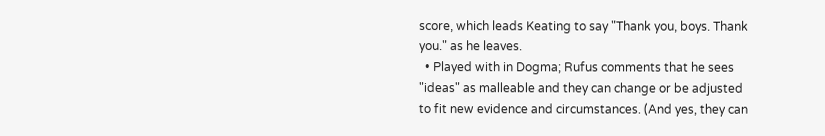score, which leads Keating to say "Thank you, boys. Thank you." as he leaves.
  • Played with in Dogma; Rufus comments that he sees "ideas" as malleable and they can change or be adjusted to fit new evidence and circumstances. (And yes, they can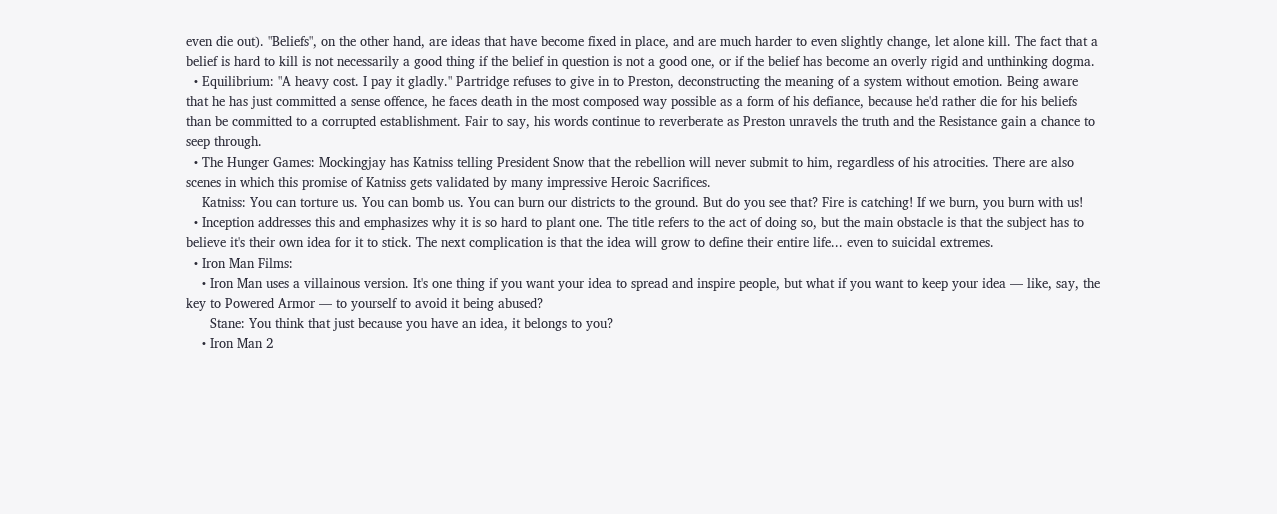even die out). "Beliefs", on the other hand, are ideas that have become fixed in place, and are much harder to even slightly change, let alone kill. The fact that a belief is hard to kill is not necessarily a good thing if the belief in question is not a good one, or if the belief has become an overly rigid and unthinking dogma.
  • Equilibrium: "A heavy cost. I pay it gladly." Partridge refuses to give in to Preston, deconstructing the meaning of a system without emotion. Being aware that he has just committed a sense offence, he faces death in the most composed way possible as a form of his defiance, because he'd rather die for his beliefs than be committed to a corrupted establishment. Fair to say, his words continue to reverberate as Preston unravels the truth and the Resistance gain a chance to seep through.
  • The Hunger Games: Mockingjay has Katniss telling President Snow that the rebellion will never submit to him, regardless of his atrocities. There are also scenes in which this promise of Katniss gets validated by many impressive Heroic Sacrifices.
    Katniss: You can torture us. You can bomb us. You can burn our districts to the ground. But do you see that? Fire is catching! If we burn, you burn with us!
  • Inception addresses this and emphasizes why it is so hard to plant one. The title refers to the act of doing so, but the main obstacle is that the subject has to believe it's their own idea for it to stick. The next complication is that the idea will grow to define their entire life... even to suicidal extremes.
  • Iron Man Films:
    • Iron Man uses a villainous version. It's one thing if you want your idea to spread and inspire people, but what if you want to keep your idea — like, say, the key to Powered Armor — to yourself to avoid it being abused?
      Stane: You think that just because you have an idea, it belongs to you?
    • Iron Man 2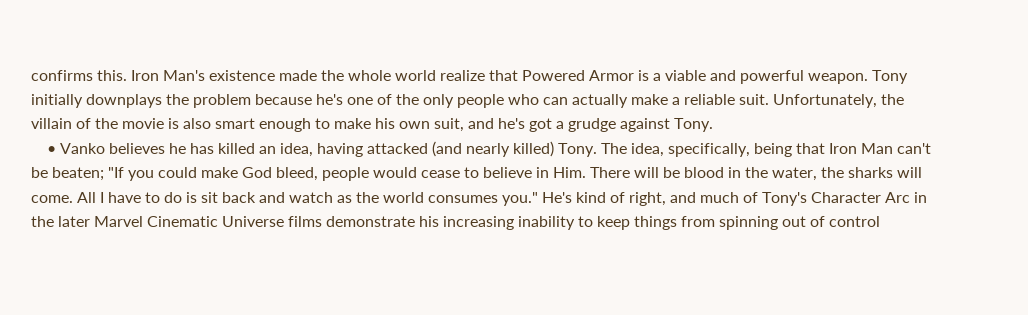confirms this. Iron Man's existence made the whole world realize that Powered Armor is a viable and powerful weapon. Tony initially downplays the problem because he's one of the only people who can actually make a reliable suit. Unfortunately, the villain of the movie is also smart enough to make his own suit, and he's got a grudge against Tony.
    • Vanko believes he has killed an idea, having attacked (and nearly killed) Tony. The idea, specifically, being that Iron Man can't be beaten; "If you could make God bleed, people would cease to believe in Him. There will be blood in the water, the sharks will come. All I have to do is sit back and watch as the world consumes you." He's kind of right, and much of Tony's Character Arc in the later Marvel Cinematic Universe films demonstrate his increasing inability to keep things from spinning out of control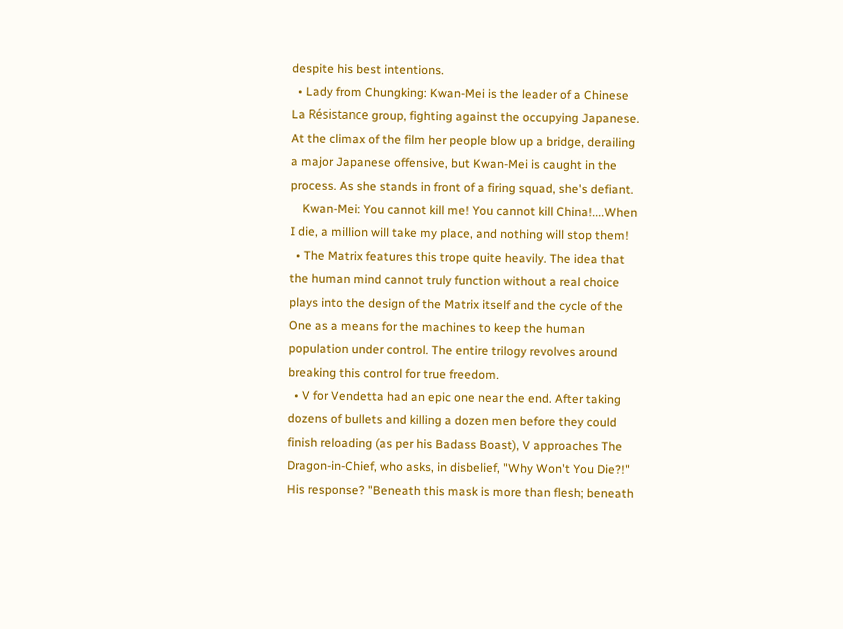despite his best intentions.
  • Lady from Chungking: Kwan-Mei is the leader of a Chinese La Résistance group, fighting against the occupying Japanese. At the climax of the film her people blow up a bridge, derailing a major Japanese offensive, but Kwan-Mei is caught in the process. As she stands in front of a firing squad, she's defiant.
    Kwan-Mei: You cannot kill me! You cannot kill China!....When I die, a million will take my place, and nothing will stop them!
  • The Matrix features this trope quite heavily. The idea that the human mind cannot truly function without a real choice plays into the design of the Matrix itself and the cycle of the One as a means for the machines to keep the human population under control. The entire trilogy revolves around breaking this control for true freedom.
  • V for Vendetta had an epic one near the end. After taking dozens of bullets and killing a dozen men before they could finish reloading (as per his Badass Boast), V approaches The Dragon-in-Chief, who asks, in disbelief, "Why Won't You Die?!" His response? "Beneath this mask is more than flesh; beneath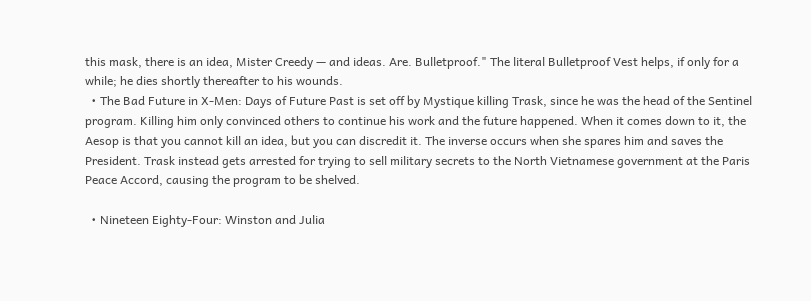this mask, there is an idea, Mister Creedy — and ideas. Are. Bulletproof." The literal Bulletproof Vest helps, if only for a while; he dies shortly thereafter to his wounds.
  • The Bad Future in X-Men: Days of Future Past is set off by Mystique killing Trask, since he was the head of the Sentinel program. Killing him only convinced others to continue his work and the future happened. When it comes down to it, the Aesop is that you cannot kill an idea, but you can discredit it. The inverse occurs when she spares him and saves the President. Trask instead gets arrested for trying to sell military secrets to the North Vietnamese government at the Paris Peace Accord, causing the program to be shelved.

  • Nineteen Eighty-Four: Winston and Julia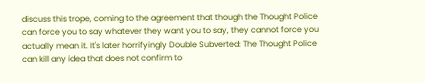discuss this trope, coming to the agreement that though the Thought Police can force you to say whatever they want you to say, they cannot force you actually mean it. It's later horrifyingly Double Subverted: The Thought Police can kill any idea that does not confirm to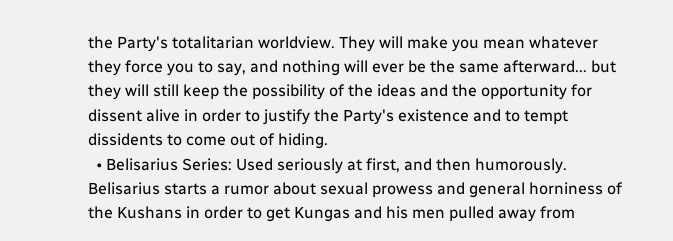the Party's totalitarian worldview. They will make you mean whatever they force you to say, and nothing will ever be the same afterward... but they will still keep the possibility of the ideas and the opportunity for dissent alive in order to justify the Party's existence and to tempt dissidents to come out of hiding.
  • Belisarius Series: Used seriously at first, and then humorously. Belisarius starts a rumor about sexual prowess and general horniness of the Kushans in order to get Kungas and his men pulled away from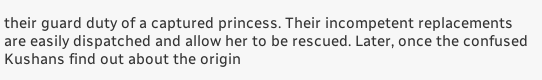their guard duty of a captured princess. Their incompetent replacements are easily dispatched and allow her to be rescued. Later, once the confused Kushans find out about the origin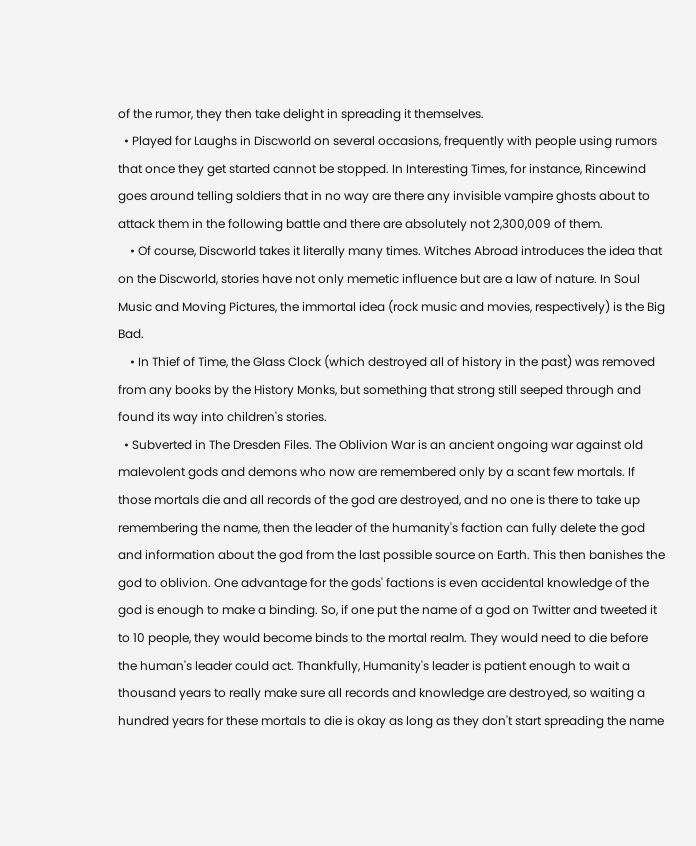of the rumor, they then take delight in spreading it themselves.
  • Played for Laughs in Discworld on several occasions, frequently with people using rumors that once they get started cannot be stopped. In Interesting Times, for instance, Rincewind goes around telling soldiers that in no way are there any invisible vampire ghosts about to attack them in the following battle and there are absolutely not 2,300,009 of them.
    • Of course, Discworld takes it literally many times. Witches Abroad introduces the idea that on the Discworld, stories have not only memetic influence but are a law of nature. In Soul Music and Moving Pictures, the immortal idea (rock music and movies, respectively) is the Big Bad.
    • In Thief of Time, the Glass Clock (which destroyed all of history in the past) was removed from any books by the History Monks, but something that strong still seeped through and found its way into children's stories.
  • Subverted in The Dresden Files. The Oblivion War is an ancient ongoing war against old malevolent gods and demons who now are remembered only by a scant few mortals. If those mortals die and all records of the god are destroyed, and no one is there to take up remembering the name, then the leader of the humanity's faction can fully delete the god and information about the god from the last possible source on Earth. This then banishes the god to oblivion. One advantage for the gods' factions is even accidental knowledge of the god is enough to make a binding. So, if one put the name of a god on Twitter and tweeted it to 10 people, they would become binds to the mortal realm. They would need to die before the human's leader could act. Thankfully, Humanity's leader is patient enough to wait a thousand years to really make sure all records and knowledge are destroyed, so waiting a hundred years for these mortals to die is okay as long as they don't start spreading the name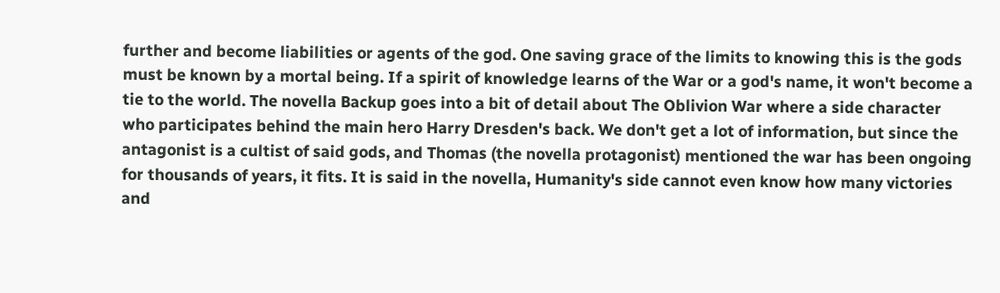further and become liabilities or agents of the god. One saving grace of the limits to knowing this is the gods must be known by a mortal being. If a spirit of knowledge learns of the War or a god's name, it won't become a tie to the world. The novella Backup goes into a bit of detail about The Oblivion War where a side character who participates behind the main hero Harry Dresden's back. We don't get a lot of information, but since the antagonist is a cultist of said gods, and Thomas (the novella protagonist) mentioned the war has been ongoing for thousands of years, it fits. It is said in the novella, Humanity's side cannot even know how many victories and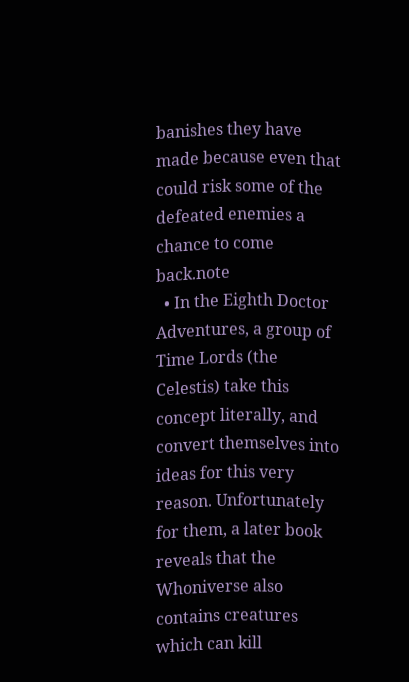banishes they have made because even that could risk some of the defeated enemies a chance to come back.note
  • In the Eighth Doctor Adventures, a group of Time Lords (the Celestis) take this concept literally, and convert themselves into ideas for this very reason. Unfortunately for them, a later book reveals that the Whoniverse also contains creatures which can kill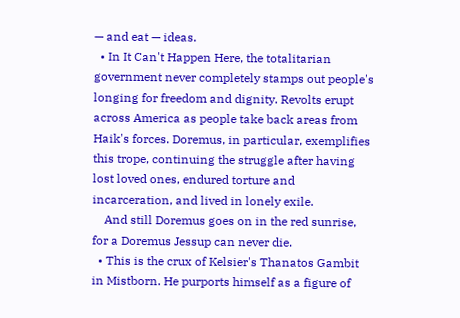— and eat — ideas.
  • In It Can't Happen Here, the totalitarian government never completely stamps out people's longing for freedom and dignity. Revolts erupt across America as people take back areas from Haik's forces. Doremus, in particular, exemplifies this trope, continuing the struggle after having lost loved ones, endured torture and incarceration, and lived in lonely exile.
    And still Doremus goes on in the red sunrise, for a Doremus Jessup can never die.
  • This is the crux of Kelsier's Thanatos Gambit in Mistborn. He purports himself as a figure of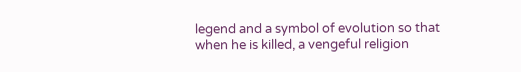legend and a symbol of evolution so that when he is killed, a vengeful religion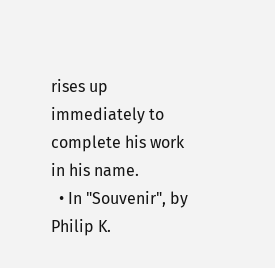rises up immediately to complete his work in his name.
  • In "Souvenir", by Philip K.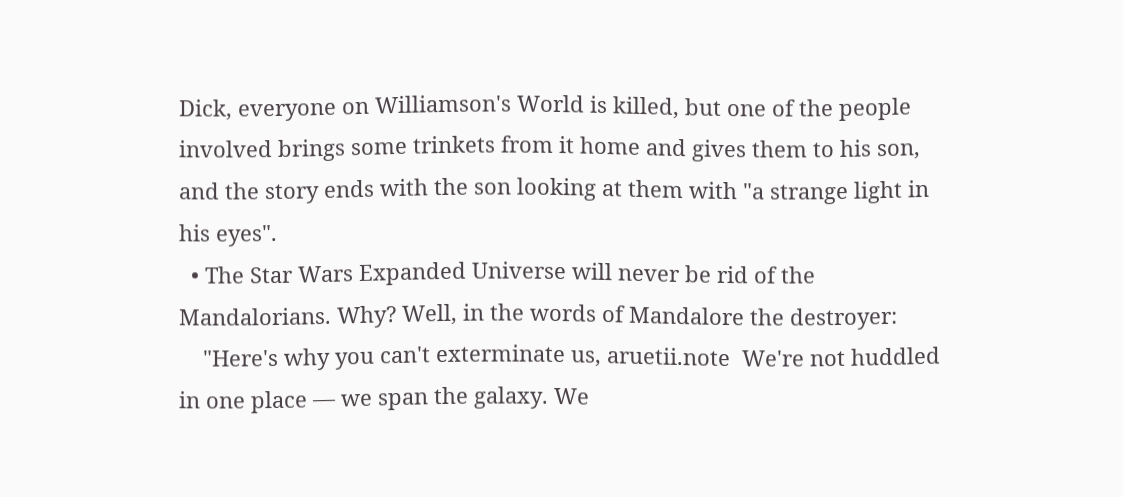Dick, everyone on Williamson's World is killed, but one of the people involved brings some trinkets from it home and gives them to his son, and the story ends with the son looking at them with "a strange light in his eyes".
  • The Star Wars Expanded Universe will never be rid of the Mandalorians. Why? Well, in the words of Mandalore the destroyer:
    "Here's why you can't exterminate us, aruetii.note  We're not huddled in one place — we span the galaxy. We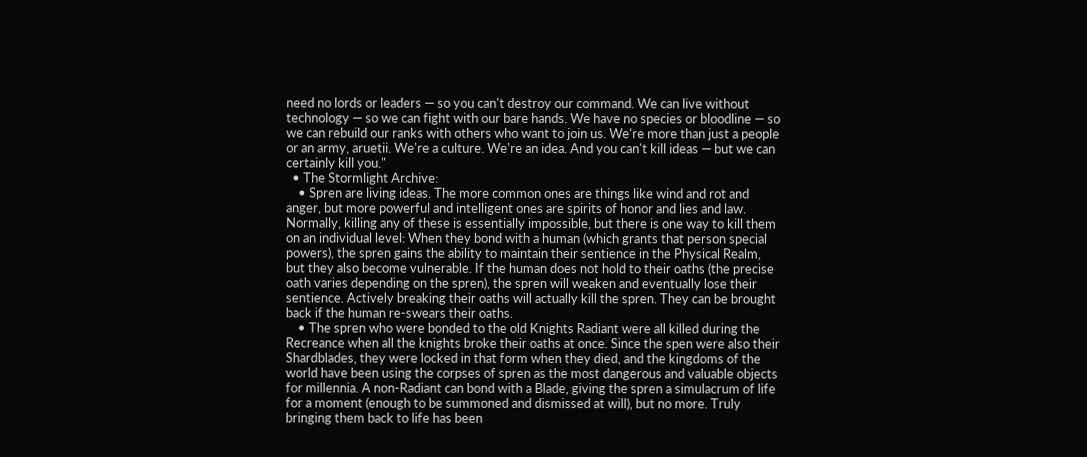need no lords or leaders — so you can't destroy our command. We can live without technology — so we can fight with our bare hands. We have no species or bloodline — so we can rebuild our ranks with others who want to join us. We're more than just a people or an army, aruetii. We're a culture. We're an idea. And you can't kill ideas — but we can certainly kill you."
  • The Stormlight Archive:
    • Spren are living ideas. The more common ones are things like wind and rot and anger, but more powerful and intelligent ones are spirits of honor and lies and law. Normally, killing any of these is essentially impossible, but there is one way to kill them on an individual level: When they bond with a human (which grants that person special powers), the spren gains the ability to maintain their sentience in the Physical Realm, but they also become vulnerable. If the human does not hold to their oaths (the precise oath varies depending on the spren), the spren will weaken and eventually lose their sentience. Actively breaking their oaths will actually kill the spren. They can be brought back if the human re-swears their oaths.
    • The spren who were bonded to the old Knights Radiant were all killed during the Recreance when all the knights broke their oaths at once. Since the spen were also their Shardblades, they were locked in that form when they died, and the kingdoms of the world have been using the corpses of spren as the most dangerous and valuable objects for millennia. A non-Radiant can bond with a Blade, giving the spren a simulacrum of life for a moment (enough to be summoned and dismissed at will), but no more. Truly bringing them back to life has been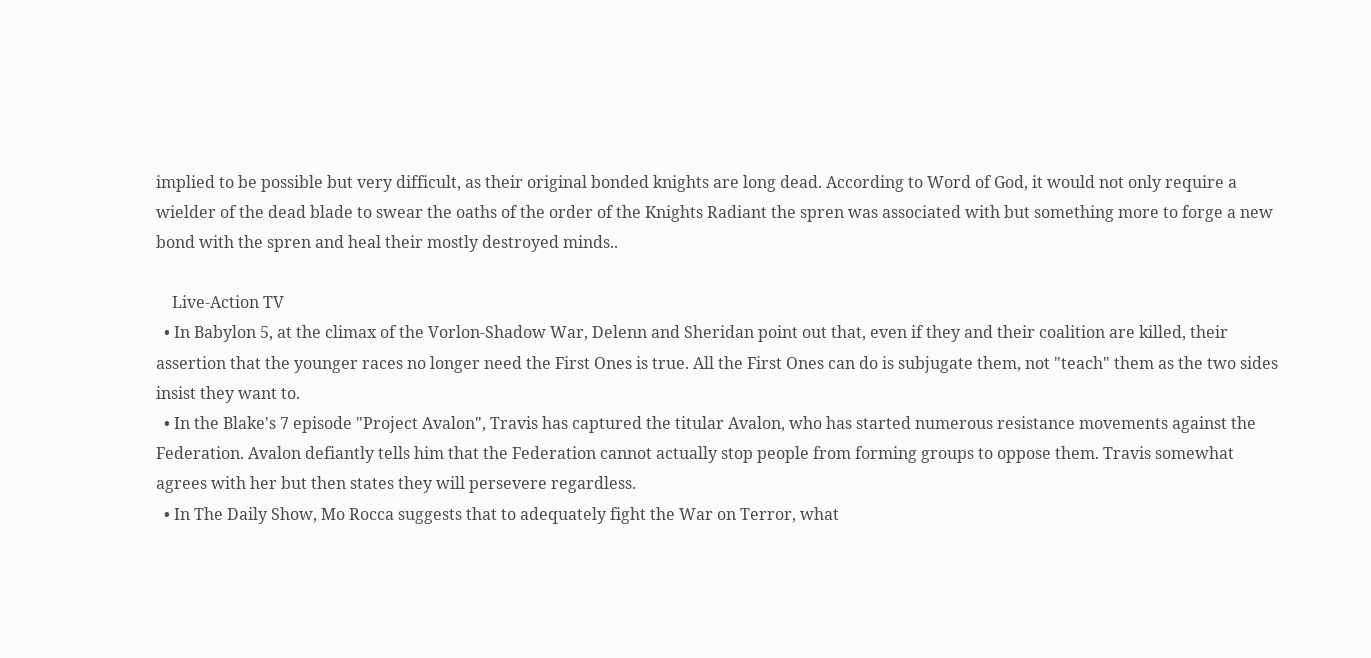implied to be possible but very difficult, as their original bonded knights are long dead. According to Word of God, it would not only require a wielder of the dead blade to swear the oaths of the order of the Knights Radiant the spren was associated with but something more to forge a new bond with the spren and heal their mostly destroyed minds..

    Live-Action TV
  • In Babylon 5, at the climax of the Vorlon-Shadow War, Delenn and Sheridan point out that, even if they and their coalition are killed, their assertion that the younger races no longer need the First Ones is true. All the First Ones can do is subjugate them, not "teach" them as the two sides insist they want to.
  • In the Blake's 7 episode "Project Avalon", Travis has captured the titular Avalon, who has started numerous resistance movements against the Federation. Avalon defiantly tells him that the Federation cannot actually stop people from forming groups to oppose them. Travis somewhat agrees with her but then states they will persevere regardless.
  • In The Daily Show, Mo Rocca suggests that to adequately fight the War on Terror, what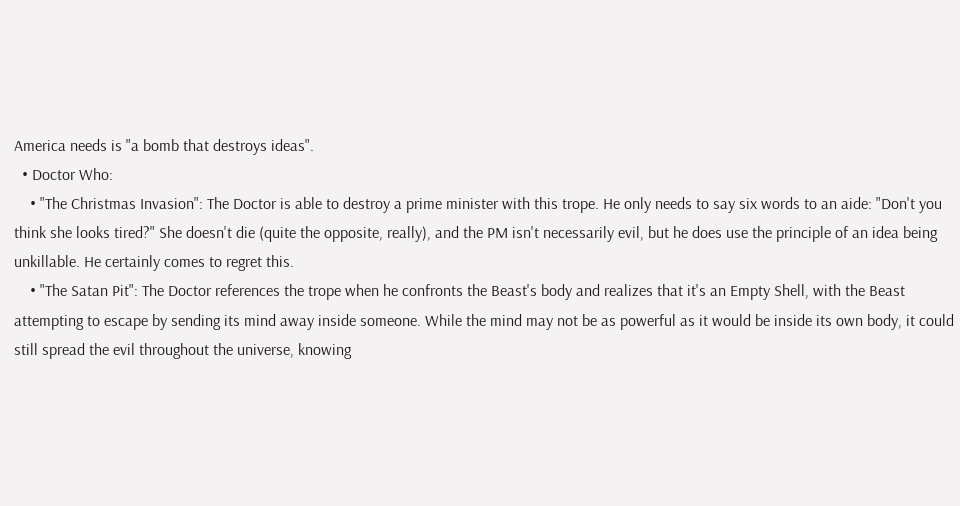America needs is "a bomb that destroys ideas".
  • Doctor Who:
    • "The Christmas Invasion": The Doctor is able to destroy a prime minister with this trope. He only needs to say six words to an aide: "Don't you think she looks tired?" She doesn't die (quite the opposite, really), and the PM isn't necessarily evil, but he does use the principle of an idea being unkillable. He certainly comes to regret this.
    • "The Satan Pit": The Doctor references the trope when he confronts the Beast's body and realizes that it's an Empty Shell, with the Beast attempting to escape by sending its mind away inside someone. While the mind may not be as powerful as it would be inside its own body, it could still spread the evil throughout the universe, knowing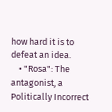how hard it is to defeat an idea.
    • "Rosa": The antagonist, a Politically Incorrect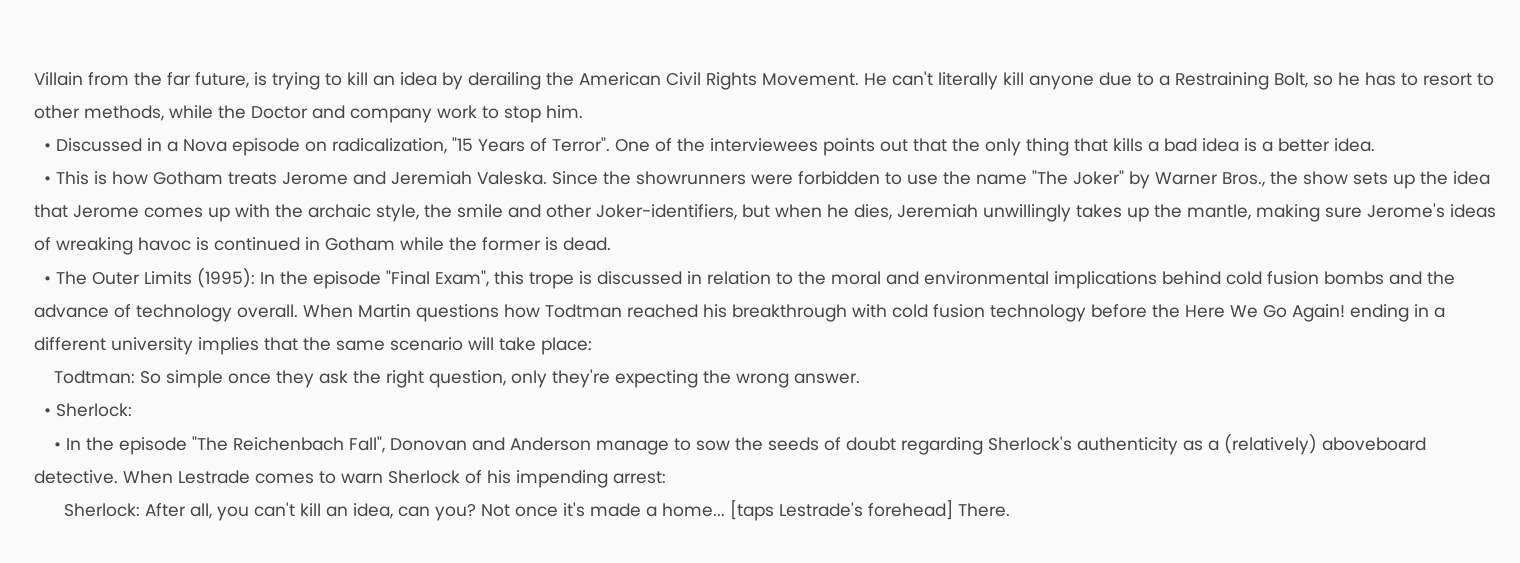Villain from the far future, is trying to kill an idea by derailing the American Civil Rights Movement. He can't literally kill anyone due to a Restraining Bolt, so he has to resort to other methods, while the Doctor and company work to stop him.
  • Discussed in a Nova episode on radicalization, "15 Years of Terror". One of the interviewees points out that the only thing that kills a bad idea is a better idea.
  • This is how Gotham treats Jerome and Jeremiah Valeska. Since the showrunners were forbidden to use the name "The Joker" by Warner Bros., the show sets up the idea that Jerome comes up with the archaic style, the smile and other Joker-identifiers, but when he dies, Jeremiah unwillingly takes up the mantle, making sure Jerome's ideas of wreaking havoc is continued in Gotham while the former is dead.
  • The Outer Limits (1995): In the episode "Final Exam", this trope is discussed in relation to the moral and environmental implications behind cold fusion bombs and the advance of technology overall. When Martin questions how Todtman reached his breakthrough with cold fusion technology before the Here We Go Again! ending in a different university implies that the same scenario will take place:
    Todtman: So simple once they ask the right question, only they're expecting the wrong answer.
  • Sherlock:
    • In the episode "The Reichenbach Fall", Donovan and Anderson manage to sow the seeds of doubt regarding Sherlock's authenticity as a (relatively) aboveboard detective. When Lestrade comes to warn Sherlock of his impending arrest:
      Sherlock: After all, you can't kill an idea, can you? Not once it's made a home... [taps Lestrade's forehead] There.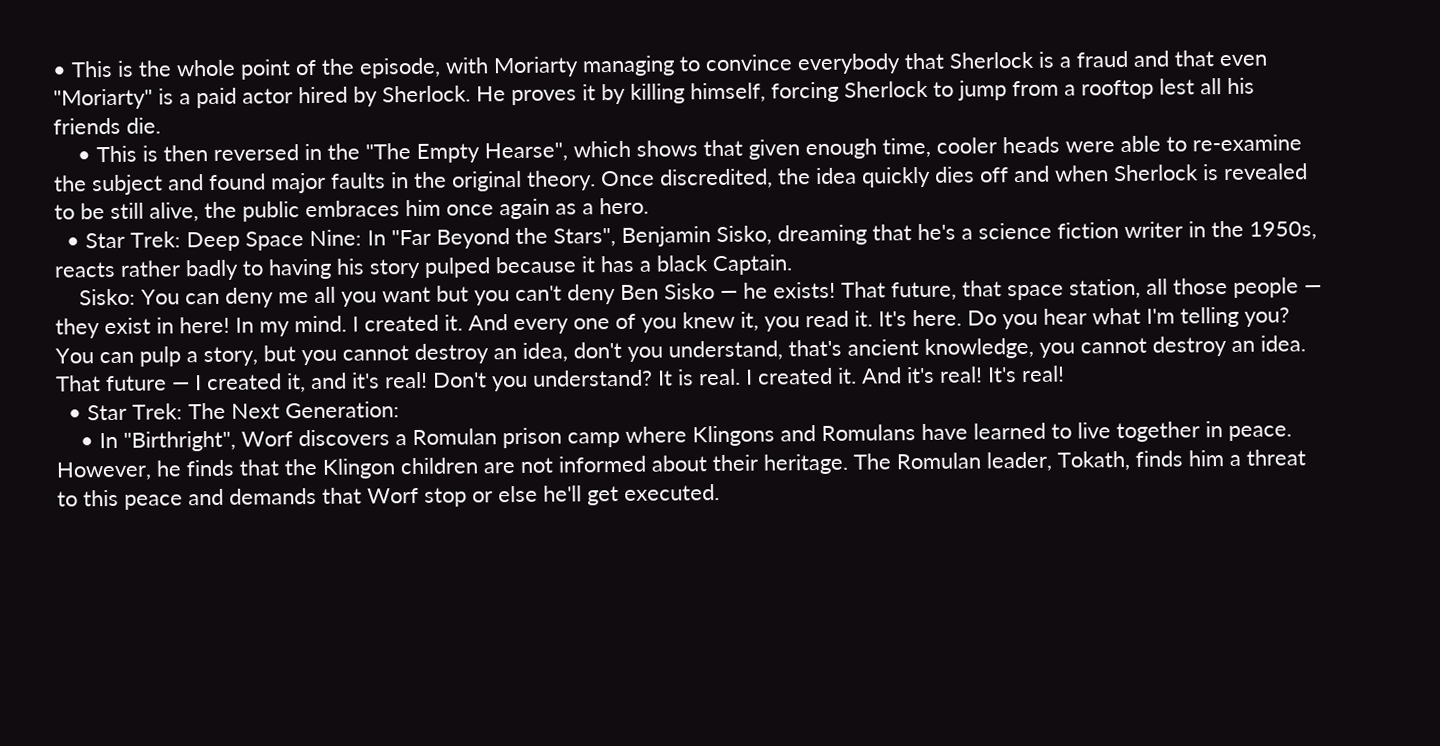• This is the whole point of the episode, with Moriarty managing to convince everybody that Sherlock is a fraud and that even "Moriarty" is a paid actor hired by Sherlock. He proves it by killing himself, forcing Sherlock to jump from a rooftop lest all his friends die.
    • This is then reversed in the "The Empty Hearse", which shows that given enough time, cooler heads were able to re-examine the subject and found major faults in the original theory. Once discredited, the idea quickly dies off and when Sherlock is revealed to be still alive, the public embraces him once again as a hero.
  • Star Trek: Deep Space Nine: In "Far Beyond the Stars", Benjamin Sisko, dreaming that he's a science fiction writer in the 1950s, reacts rather badly to having his story pulped because it has a black Captain.
    Sisko: You can deny me all you want but you can't deny Ben Sisko — he exists! That future, that space station, all those people — they exist in here! In my mind. I created it. And every one of you knew it, you read it. It's here. Do you hear what I'm telling you? You can pulp a story, but you cannot destroy an idea, don't you understand, that's ancient knowledge, you cannot destroy an idea. That future — I created it, and it's real! Don't you understand? It is real. I created it. And it's real! It's real!
  • Star Trek: The Next Generation:
    • In "Birthright", Worf discovers a Romulan prison camp where Klingons and Romulans have learned to live together in peace. However, he finds that the Klingon children are not informed about their heritage. The Romulan leader, Tokath, finds him a threat to this peace and demands that Worf stop or else he'll get executed.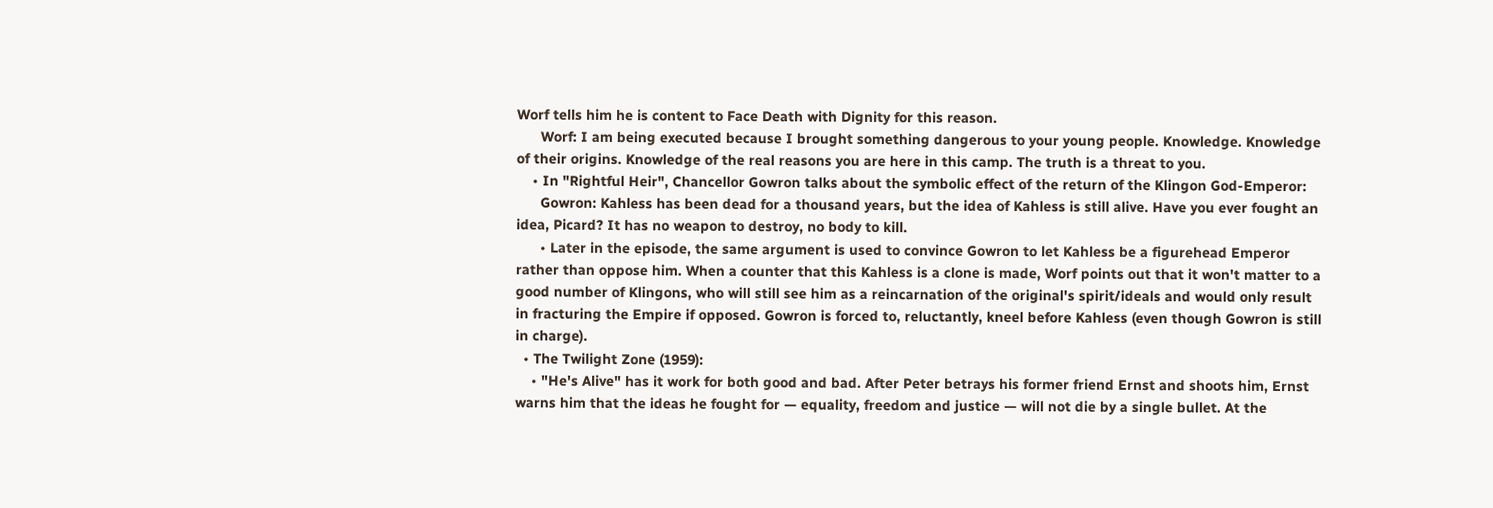Worf tells him he is content to Face Death with Dignity for this reason.
      Worf: I am being executed because I brought something dangerous to your young people. Knowledge. Knowledge of their origins. Knowledge of the real reasons you are here in this camp. The truth is a threat to you.
    • In "Rightful Heir", Chancellor Gowron talks about the symbolic effect of the return of the Klingon God-Emperor:
      Gowron: Kahless has been dead for a thousand years, but the idea of Kahless is still alive. Have you ever fought an idea, Picard? It has no weapon to destroy, no body to kill.
      • Later in the episode, the same argument is used to convince Gowron to let Kahless be a figurehead Emperor rather than oppose him. When a counter that this Kahless is a clone is made, Worf points out that it won't matter to a good number of Klingons, who will still see him as a reincarnation of the original's spirit/ideals and would only result in fracturing the Empire if opposed. Gowron is forced to, reluctantly, kneel before Kahless (even though Gowron is still in charge).
  • The Twilight Zone (1959):
    • "He's Alive" has it work for both good and bad. After Peter betrays his former friend Ernst and shoots him, Ernst warns him that the ideas he fought for — equality, freedom and justice — will not die by a single bullet. At the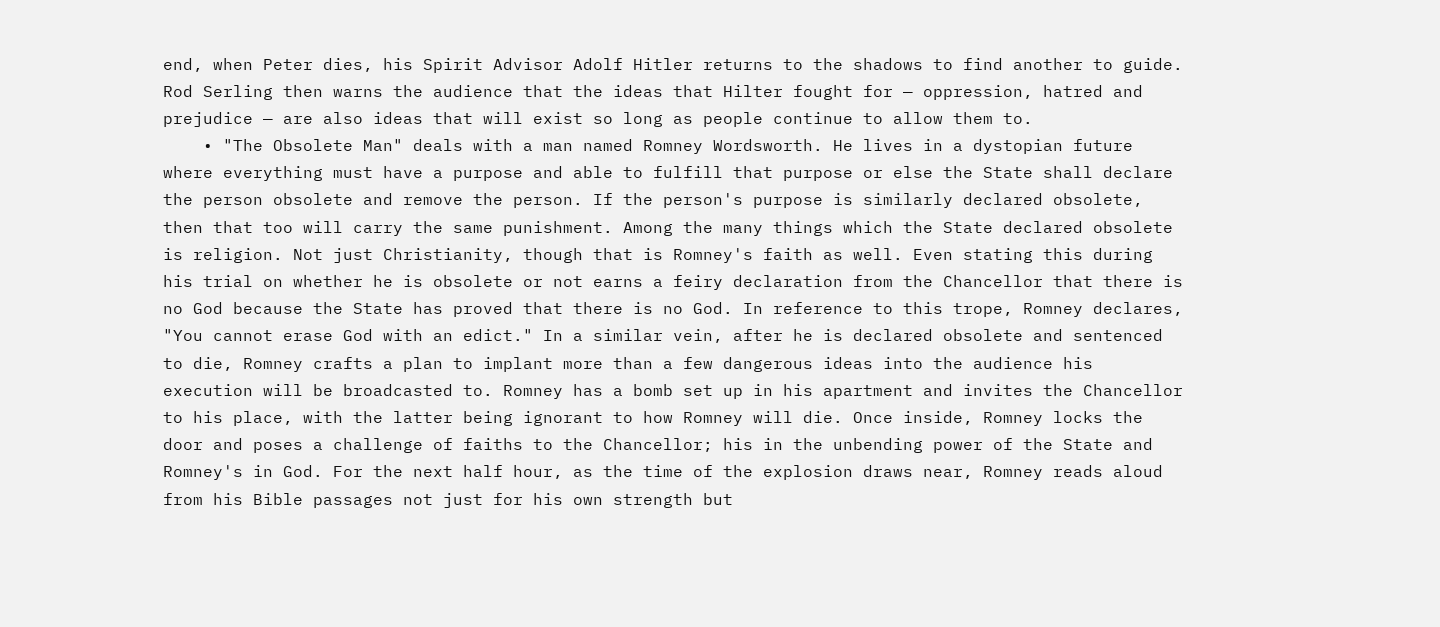end, when Peter dies, his Spirit Advisor Adolf Hitler returns to the shadows to find another to guide. Rod Serling then warns the audience that the ideas that Hilter fought for — oppression, hatred and prejudice — are also ideas that will exist so long as people continue to allow them to.
    • "The Obsolete Man" deals with a man named Romney Wordsworth. He lives in a dystopian future where everything must have a purpose and able to fulfill that purpose or else the State shall declare the person obsolete and remove the person. If the person's purpose is similarly declared obsolete, then that too will carry the same punishment. Among the many things which the State declared obsolete is religion. Not just Christianity, though that is Romney's faith as well. Even stating this during his trial on whether he is obsolete or not earns a feiry declaration from the Chancellor that there is no God because the State has proved that there is no God. In reference to this trope, Romney declares, "You cannot erase God with an edict." In a similar vein, after he is declared obsolete and sentenced to die, Romney crafts a plan to implant more than a few dangerous ideas into the audience his execution will be broadcasted to. Romney has a bomb set up in his apartment and invites the Chancellor to his place, with the latter being ignorant to how Romney will die. Once inside, Romney locks the door and poses a challenge of faiths to the Chancellor; his in the unbending power of the State and Romney's in God. For the next half hour, as the time of the explosion draws near, Romney reads aloud from his Bible passages not just for his own strength but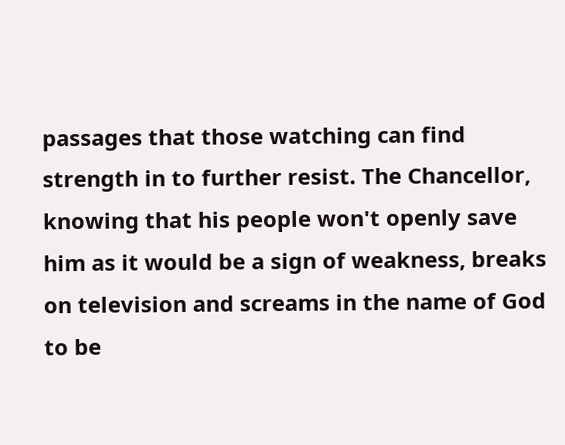passages that those watching can find strength in to further resist. The Chancellor, knowing that his people won't openly save him as it would be a sign of weakness, breaks on television and screams in the name of God to be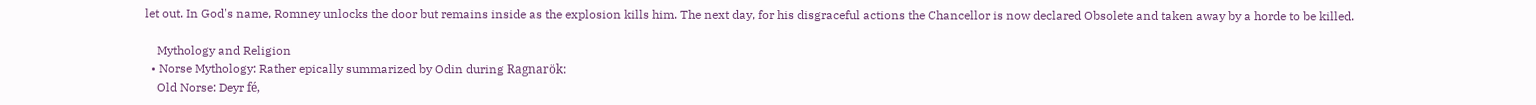let out. In God's name, Romney unlocks the door but remains inside as the explosion kills him. The next day, for his disgraceful actions the Chancellor is now declared Obsolete and taken away by a horde to be killed.

    Mythology and Religion
  • Norse Mythology: Rather epically summarized by Odin during Ragnarök:
    Old Norse: Deyr fé,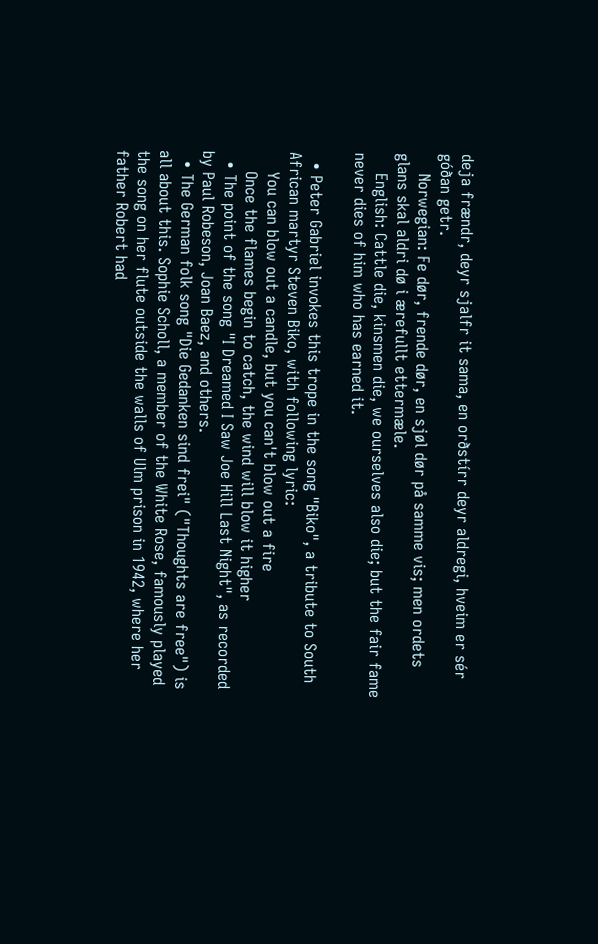deja frændr, deyr sjalfr it sama, en orðstírr deyr aldregi, hveim er sér góðan getr.
    Norwegian: Fe dør, frende dør, en sjøl dør på samme vis; men ordets glans skal aldri dø i ærefullt ettermæle.
    English: Cattle die, kinsmen die, we ourselves also die; but the fair fame never dies of him who has earned it.

  • Peter Gabriel invokes this trope in the song "Biko", a tribute to South African martyr Steven Biko, with following lyric:
    You can blow out a candle, but you can't blow out a fire
    Once the flames begin to catch, the wind will blow it higher
  • The point of the song "I Dreamed I Saw Joe Hill Last Night", as recorded by Paul Robeson, Joan Baez, and others.
  • The German folk song "Die Gedanken sind frei" ("Thoughts are free") is all about this. Sophie Scholl, a member of the White Rose, famously played the song on her flute outside the walls of Ulm prison in 1942, where her father Robert had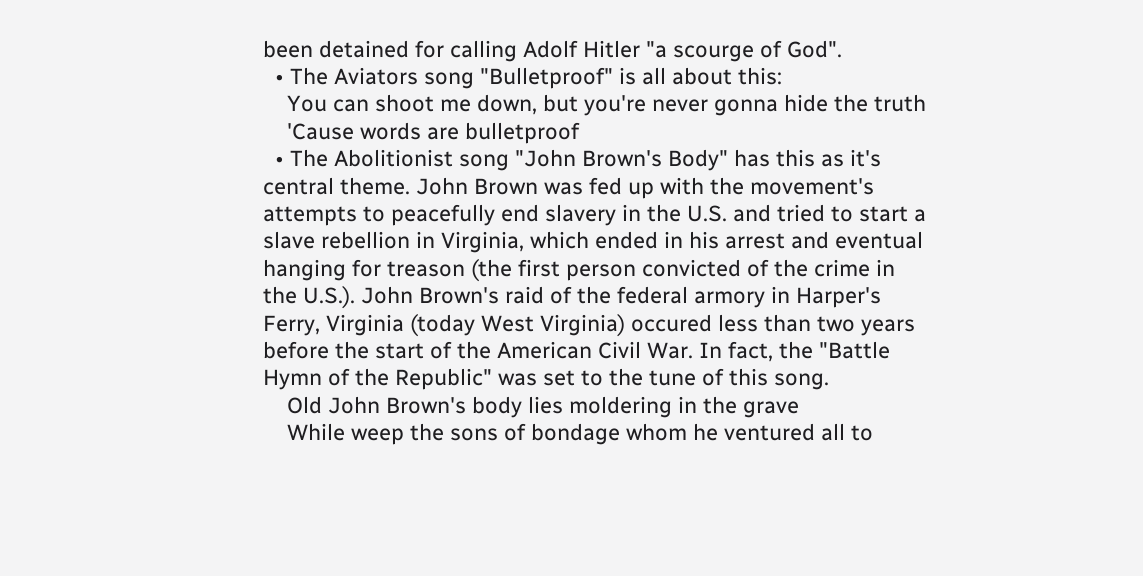been detained for calling Adolf Hitler "a scourge of God".
  • The Aviators song "Bulletproof" is all about this:
    You can shoot me down, but you're never gonna hide the truth
    'Cause words are bulletproof
  • The Abolitionist song "John Brown's Body" has this as it's central theme. John Brown was fed up with the movement's attempts to peacefully end slavery in the U.S. and tried to start a slave rebellion in Virginia, which ended in his arrest and eventual hanging for treason (the first person convicted of the crime in the U.S.). John Brown's raid of the federal armory in Harper's Ferry, Virginia (today West Virginia) occured less than two years before the start of the American Civil War. In fact, the "Battle Hymn of the Republic" was set to the tune of this song.
    Old John Brown's body lies moldering in the grave
    While weep the sons of bondage whom he ventured all to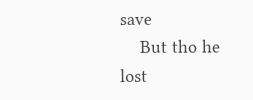save
    But tho he lost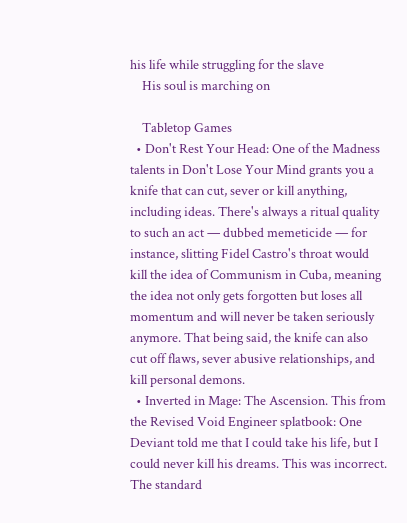his life while struggling for the slave
    His soul is marching on

    Tabletop Games
  • Don't Rest Your Head: One of the Madness talents in Don't Lose Your Mind grants you a knife that can cut, sever or kill anything, including ideas. There's always a ritual quality to such an act — dubbed memeticide — for instance, slitting Fidel Castro's throat would kill the idea of Communism in Cuba, meaning the idea not only gets forgotten but loses all momentum and will never be taken seriously anymore. That being said, the knife can also cut off flaws, sever abusive relationships, and kill personal demons.
  • Inverted in Mage: The Ascension. This from the Revised Void Engineer splatbook: One Deviant told me that I could take his life, but I could never kill his dreams. This was incorrect. The standard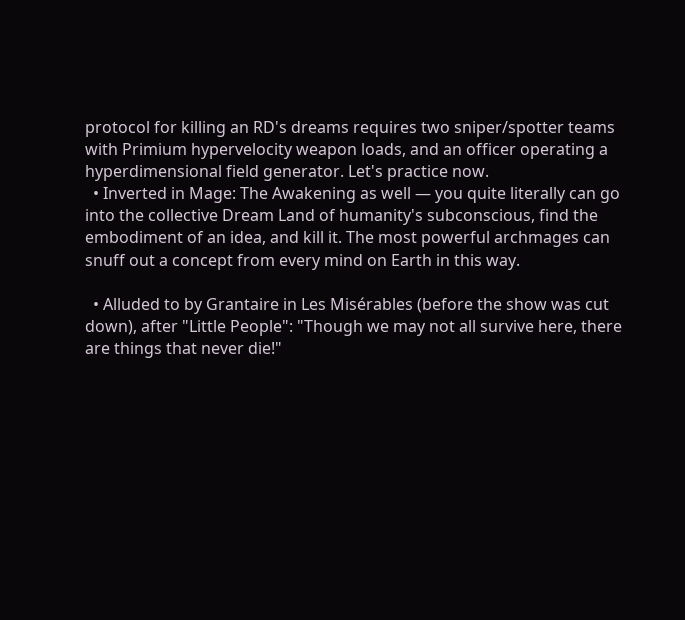protocol for killing an RD's dreams requires two sniper/spotter teams with Primium hypervelocity weapon loads, and an officer operating a hyperdimensional field generator. Let's practice now.
  • Inverted in Mage: The Awakening as well — you quite literally can go into the collective Dream Land of humanity's subconscious, find the embodiment of an idea, and kill it. The most powerful archmages can snuff out a concept from every mind on Earth in this way.

  • Alluded to by Grantaire in Les Misérables (before the show was cut down), after "Little People": "Though we may not all survive here, there are things that never die!"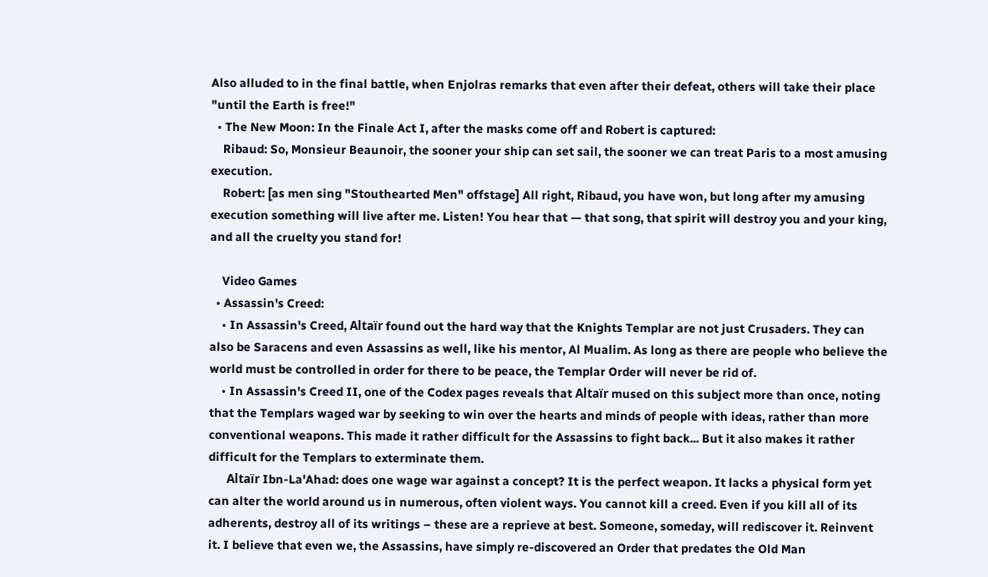Also alluded to in the final battle, when Enjolras remarks that even after their defeat, others will take their place "until the Earth is free!"
  • The New Moon: In the Finale Act I, after the masks come off and Robert is captured:
    Ribaud: So, Monsieur Beaunoir, the sooner your ship can set sail, the sooner we can treat Paris to a most amusing execution.
    Robert: [as men sing "Stouthearted Men" offstage] All right, Ribaud, you have won, but long after my amusing execution something will live after me. Listen! You hear that — that song, that spirit will destroy you and your king, and all the cruelty you stand for!

    Video Games
  • Assassin's Creed:
    • In Assassin's Creed, Altaïr found out the hard way that the Knights Templar are not just Crusaders. They can also be Saracens and even Assassins as well, like his mentor, Al Mualim. As long as there are people who believe the world must be controlled in order for there to be peace, the Templar Order will never be rid of.
    • In Assassin's Creed II, one of the Codex pages reveals that Altaïr mused on this subject more than once, noting that the Templars waged war by seeking to win over the hearts and minds of people with ideas, rather than more conventional weapons. This made it rather difficult for the Assassins to fight back... But it also makes it rather difficult for the Templars to exterminate them.
      Altaïr Ibn-La'Ahad: does one wage war against a concept? It is the perfect weapon. It lacks a physical form yet can alter the world around us in numerous, often violent ways. You cannot kill a creed. Even if you kill all of its adherents, destroy all of its writings – these are a reprieve at best. Someone, someday, will rediscover it. Reinvent it. I believe that even we, the Assassins, have simply re-discovered an Order that predates the Old Man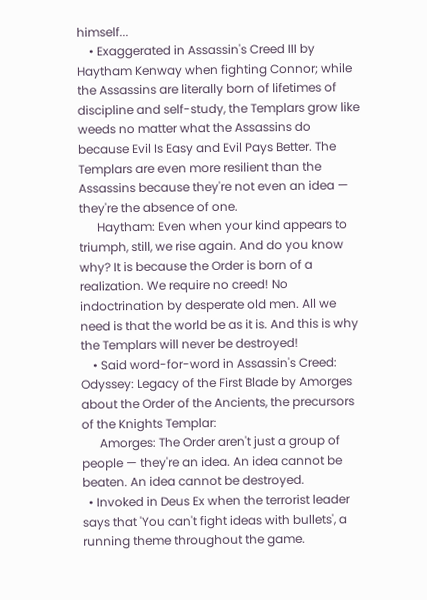himself...
    • Exaggerated in Assassin's Creed III by Haytham Kenway when fighting Connor; while the Assassins are literally born of lifetimes of discipline and self-study, the Templars grow like weeds no matter what the Assassins do because Evil Is Easy and Evil Pays Better. The Templars are even more resilient than the Assassins because they're not even an idea — they're the absence of one.
      Haytham: Even when your kind appears to triumph, still, we rise again. And do you know why? It is because the Order is born of a realization. We require no creed! No indoctrination by desperate old men. All we need is that the world be as it is. And this is why the Templars will never be destroyed!
    • Said word-for-word in Assassin's Creed: Odyssey: Legacy of the First Blade by Amorges about the Order of the Ancients, the precursors of the Knights Templar:
      Amorges: The Order aren't just a group of people — they're an idea. An idea cannot be beaten. An idea cannot be destroyed.
  • Invoked in Deus Ex when the terrorist leader says that 'You can't fight ideas with bullets', a running theme throughout the game.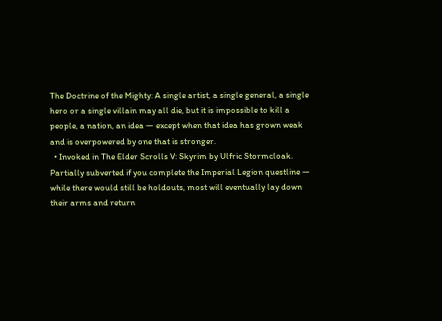The Doctrine of the Mighty: A single artist, a single general, a single hero or a single villain may all die, but it is impossible to kill a people, a nation, an idea — except when that idea has grown weak and is overpowered by one that is stronger.
  • Invoked in The Elder Scrolls V: Skyrim by Ulfric Stormcloak. Partially subverted if you complete the Imperial Legion questline — while there would still be holdouts, most will eventually lay down their arms and return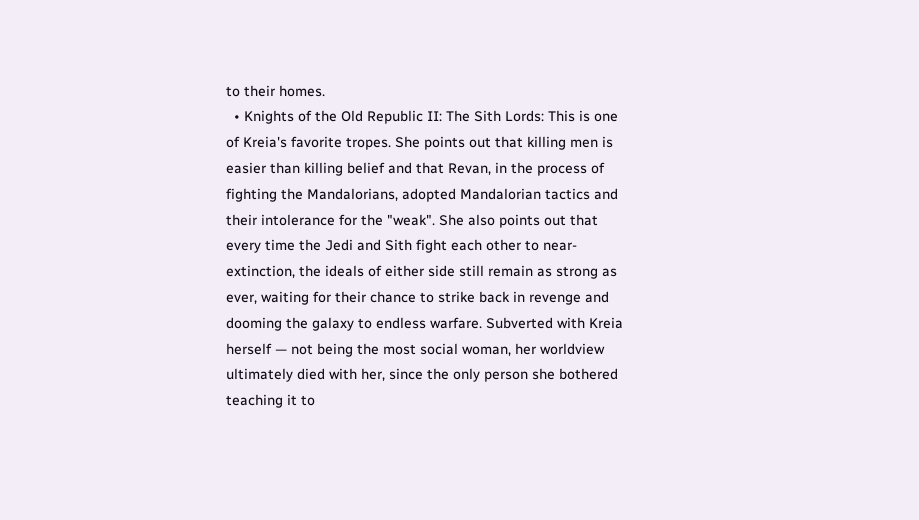to their homes.
  • Knights of the Old Republic II: The Sith Lords: This is one of Kreia's favorite tropes. She points out that killing men is easier than killing belief and that Revan, in the process of fighting the Mandalorians, adopted Mandalorian tactics and their intolerance for the "weak". She also points out that every time the Jedi and Sith fight each other to near-extinction, the ideals of either side still remain as strong as ever, waiting for their chance to strike back in revenge and dooming the galaxy to endless warfare. Subverted with Kreia herself — not being the most social woman, her worldview ultimately died with her, since the only person she bothered teaching it to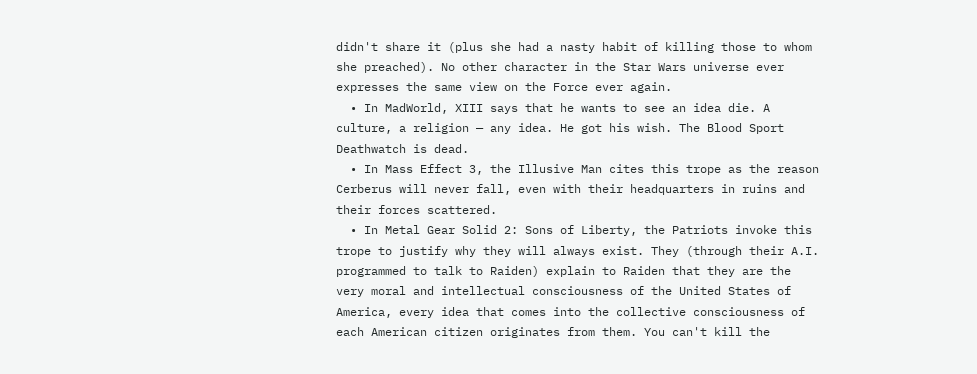didn't share it (plus she had a nasty habit of killing those to whom she preached). No other character in the Star Wars universe ever expresses the same view on the Force ever again.
  • In MadWorld, XIII says that he wants to see an idea die. A culture, a religion — any idea. He got his wish. The Blood Sport Deathwatch is dead.
  • In Mass Effect 3, the Illusive Man cites this trope as the reason Cerberus will never fall, even with their headquarters in ruins and their forces scattered.
  • In Metal Gear Solid 2: Sons of Liberty, the Patriots invoke this trope to justify why they will always exist. They (through their A.I. programmed to talk to Raiden) explain to Raiden that they are the very moral and intellectual consciousness of the United States of America, every idea that comes into the collective consciousness of each American citizen originates from them. You can't kill the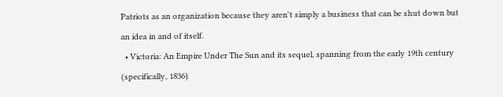Patriots as an organization because they aren't simply a business that can be shut down but an idea in and of itself.
  • Victoria: An Empire Under The Sun and its sequel, spanning from the early 19th century (specifically, 1836)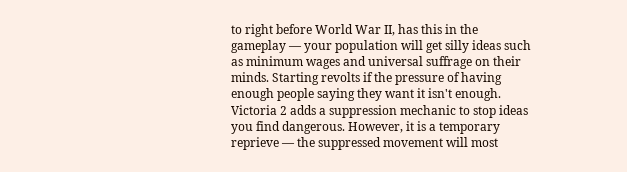to right before World War II, has this in the gameplay — your population will get silly ideas such as minimum wages and universal suffrage on their minds. Starting revolts if the pressure of having enough people saying they want it isn't enough. Victoria 2 adds a suppression mechanic to stop ideas you find dangerous. However, it is a temporary reprieve — the suppressed movement will most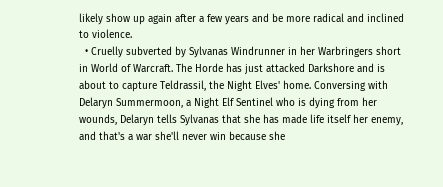likely show up again after a few years and be more radical and inclined to violence.
  • Cruelly subverted by Sylvanas Windrunner in her Warbringers short in World of Warcraft. The Horde has just attacked Darkshore and is about to capture Teldrassil, the Night Elves' home. Conversing with Delaryn Summermoon, a Night Elf Sentinel who is dying from her wounds, Delaryn tells Sylvanas that she has made life itself her enemy, and that's a war she'll never win because she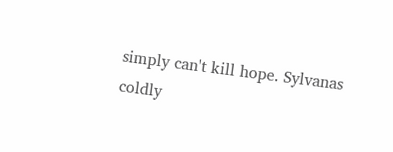simply can't kill hope. Sylvanas coldly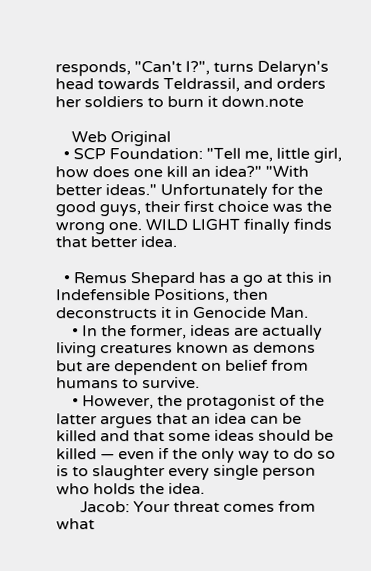responds, "Can't I?", turns Delaryn's head towards Teldrassil, and orders her soldiers to burn it down.note

    Web Original
  • SCP Foundation: "Tell me, little girl, how does one kill an idea?" "With better ideas." Unfortunately for the good guys, their first choice was the wrong one. WILD LIGHT finally finds that better idea.

  • Remus Shepard has a go at this in Indefensible Positions, then deconstructs it in Genocide Man.
    • In the former, ideas are actually living creatures known as demons but are dependent on belief from humans to survive.
    • However, the protagonist of the latter argues that an idea can be killed and that some ideas should be killed — even if the only way to do so is to slaughter every single person who holds the idea.
      Jacob: Your threat comes from what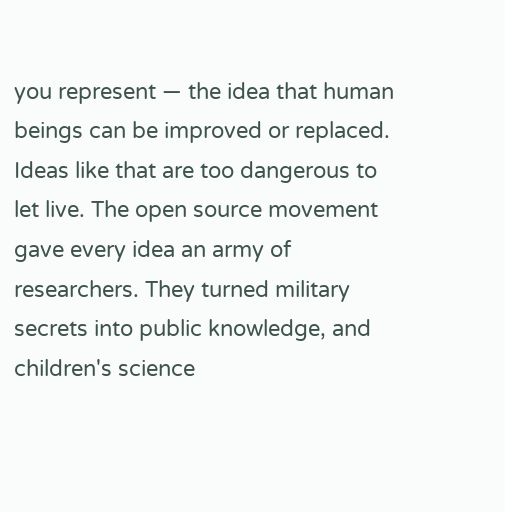you represent — the idea that human beings can be improved or replaced. Ideas like that are too dangerous to let live. The open source movement gave every idea an army of researchers. They turned military secrets into public knowledge, and children's science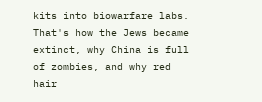kits into biowarfare labs. That's how the Jews became extinct, why China is full of zombies, and why red hair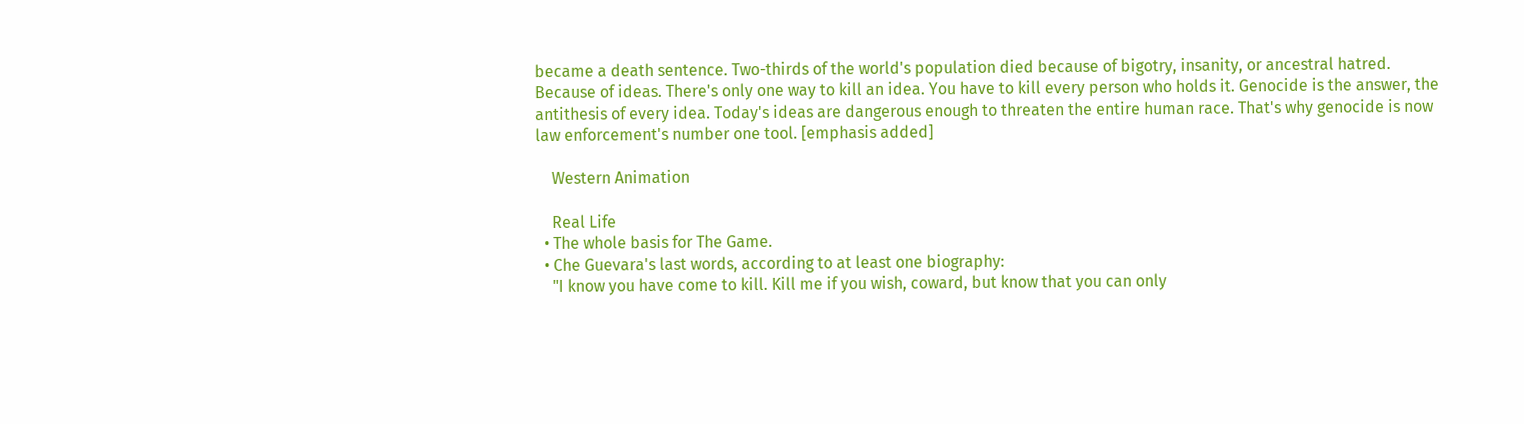became a death sentence. Two-thirds of the world's population died because of bigotry, insanity, or ancestral hatred. Because of ideas. There's only one way to kill an idea. You have to kill every person who holds it. Genocide is the answer, the antithesis of every idea. Today's ideas are dangerous enough to threaten the entire human race. That's why genocide is now law enforcement's number one tool. [emphasis added]

    Western Animation

    Real Life
  • The whole basis for The Game.
  • Che Guevara's last words, according to at least one biography:
    "I know you have come to kill. Kill me if you wish, coward, but know that you can only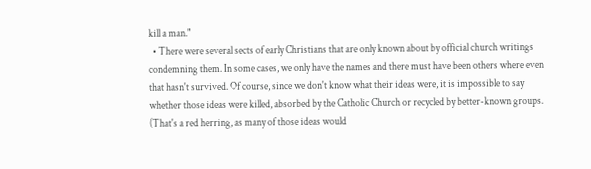kill a man."
  • There were several sects of early Christians that are only known about by official church writings condemning them. In some cases, we only have the names and there must have been others where even that hasn't survived. Of course, since we don't know what their ideas were, it is impossible to say whether those ideas were killed, absorbed by the Catholic Church or recycled by better-known groups. (That's a red herring, as many of those ideas would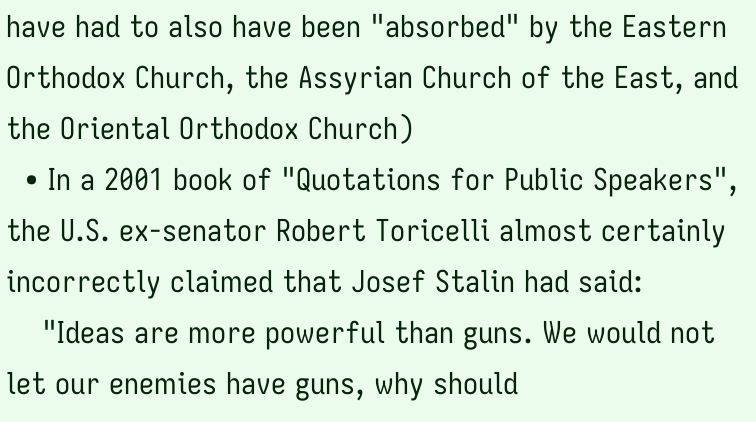have had to also have been "absorbed" by the Eastern Orthodox Church, the Assyrian Church of the East, and the Oriental Orthodox Church)
  • In a 2001 book of "Quotations for Public Speakers", the U.S. ex-senator Robert Toricelli almost certainly incorrectly claimed that Josef Stalin had said:
    "Ideas are more powerful than guns. We would not let our enemies have guns, why should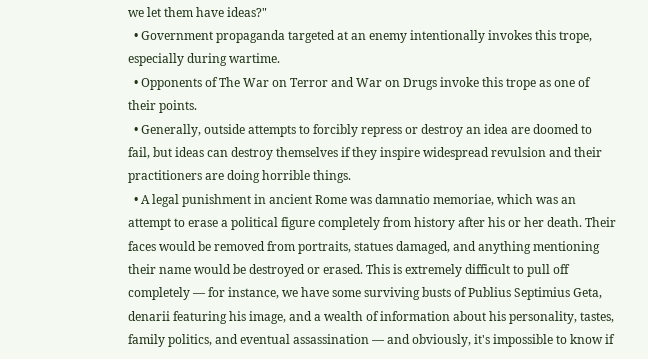we let them have ideas?"
  • Government propaganda targeted at an enemy intentionally invokes this trope, especially during wartime.
  • Opponents of The War on Terror and War on Drugs invoke this trope as one of their points.
  • Generally, outside attempts to forcibly repress or destroy an idea are doomed to fail, but ideas can destroy themselves if they inspire widespread revulsion and their practitioners are doing horrible things.
  • A legal punishment in ancient Rome was damnatio memoriae, which was an attempt to erase a political figure completely from history after his or her death. Their faces would be removed from portraits, statues damaged, and anything mentioning their name would be destroyed or erased. This is extremely difficult to pull off completely — for instance, we have some surviving busts of Publius Septimius Geta, denarii featuring his image, and a wealth of information about his personality, tastes, family politics, and eventual assassination — and obviously, it's impossible to know if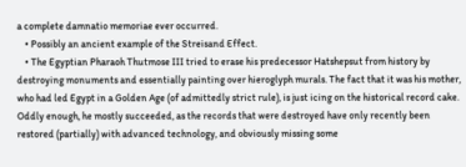a complete damnatio memoriae ever occurred.
    • Possibly an ancient example of the Streisand Effect.
    • The Egyptian Pharaoh Thutmose III tried to erase his predecessor Hatshepsut from history by destroying monuments and essentially painting over hieroglyph murals. The fact that it was his mother, who had led Egypt in a Golden Age (of admittedly strict rule), is just icing on the historical record cake. Oddly enough, he mostly succeeded, as the records that were destroyed have only recently been restored (partially) with advanced technology, and obviously missing some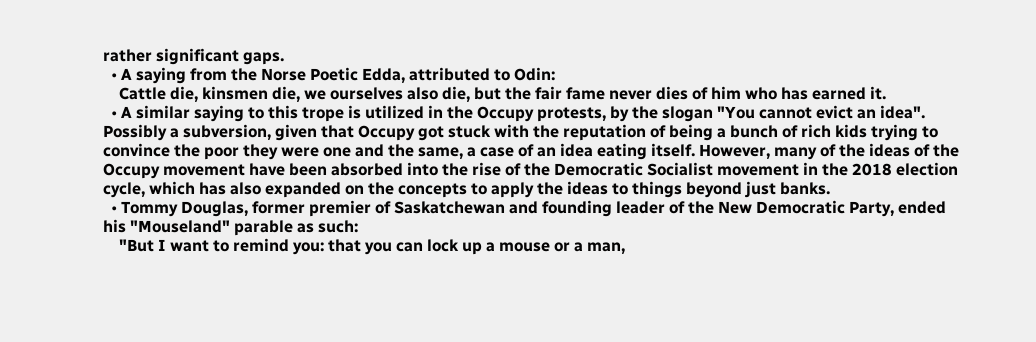rather significant gaps.
  • A saying from the Norse Poetic Edda, attributed to Odin:
    Cattle die, kinsmen die, we ourselves also die, but the fair fame never dies of him who has earned it.
  • A similar saying to this trope is utilized in the Occupy protests, by the slogan "You cannot evict an idea". Possibly a subversion, given that Occupy got stuck with the reputation of being a bunch of rich kids trying to convince the poor they were one and the same, a case of an idea eating itself. However, many of the ideas of the Occupy movement have been absorbed into the rise of the Democratic Socialist movement in the 2018 election cycle, which has also expanded on the concepts to apply the ideas to things beyond just banks.
  • Tommy Douglas, former premier of Saskatchewan and founding leader of the New Democratic Party, ended his "Mouseland" parable as such:
    "But I want to remind you: that you can lock up a mouse or a man,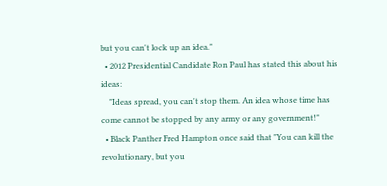but you can't lock up an idea."
  • 2012 Presidential Candidate Ron Paul has stated this about his ideas:
    "Ideas spread, you can't stop them. An idea whose time has come cannot be stopped by any army or any government!"
  • Black Panther Fred Hampton once said that "You can kill the revolutionary, but you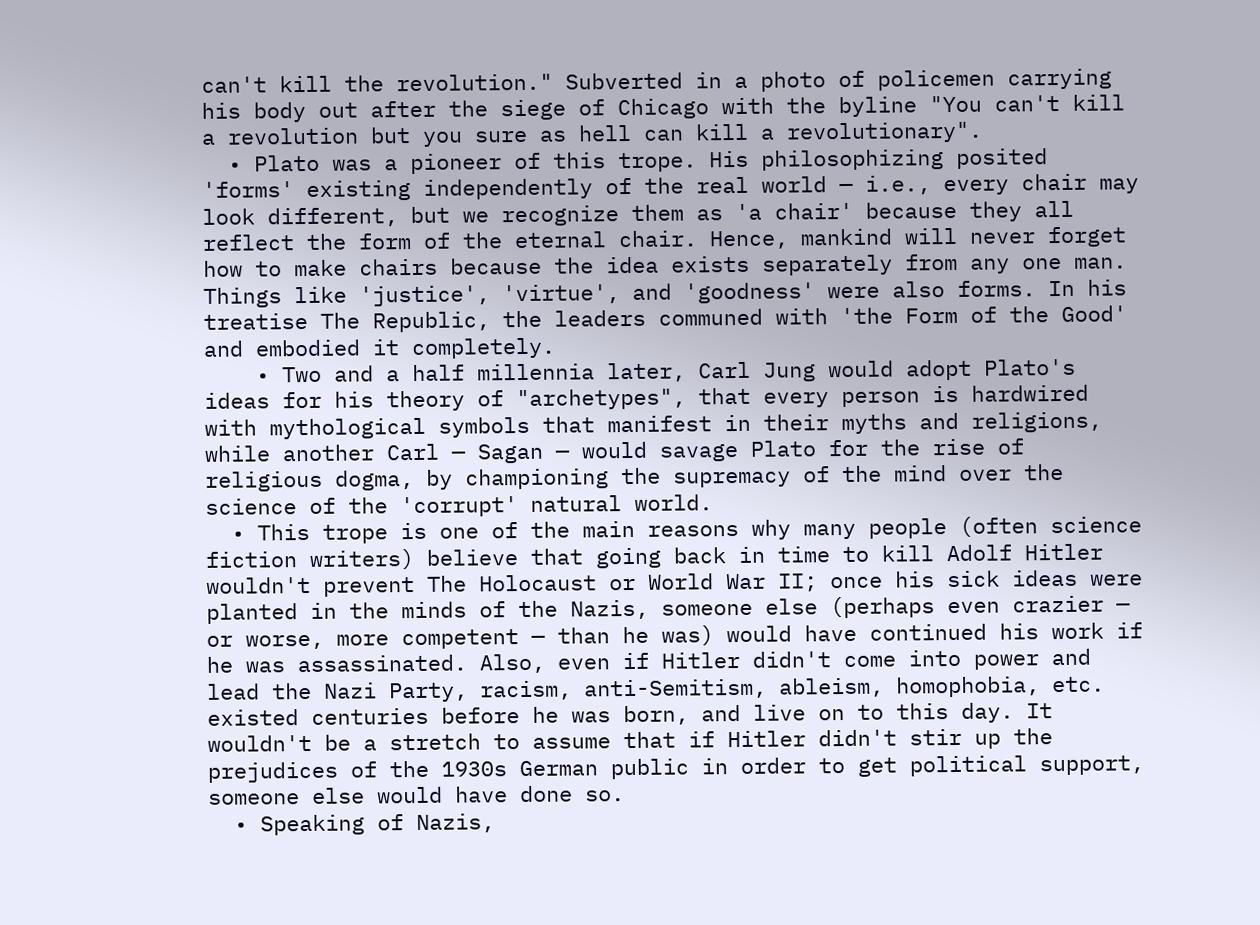can't kill the revolution." Subverted in a photo of policemen carrying his body out after the siege of Chicago with the byline "You can't kill a revolution but you sure as hell can kill a revolutionary".
  • Plato was a pioneer of this trope. His philosophizing posited 'forms' existing independently of the real world — i.e., every chair may look different, but we recognize them as 'a chair' because they all reflect the form of the eternal chair. Hence, mankind will never forget how to make chairs because the idea exists separately from any one man. Things like 'justice', 'virtue', and 'goodness' were also forms. In his treatise The Republic, the leaders communed with 'the Form of the Good' and embodied it completely.
    • Two and a half millennia later, Carl Jung would adopt Plato's ideas for his theory of "archetypes", that every person is hardwired with mythological symbols that manifest in their myths and religions, while another Carl — Sagan — would savage Plato for the rise of religious dogma, by championing the supremacy of the mind over the science of the 'corrupt' natural world.
  • This trope is one of the main reasons why many people (often science fiction writers) believe that going back in time to kill Adolf Hitler wouldn't prevent The Holocaust or World War II; once his sick ideas were planted in the minds of the Nazis, someone else (perhaps even crazier — or worse, more competent — than he was) would have continued his work if he was assassinated. Also, even if Hitler didn't come into power and lead the Nazi Party, racism, anti-Semitism, ableism, homophobia, etc. existed centuries before he was born, and live on to this day. It wouldn't be a stretch to assume that if Hitler didn't stir up the prejudices of the 1930s German public in order to get political support, someone else would have done so.
  • Speaking of Nazis,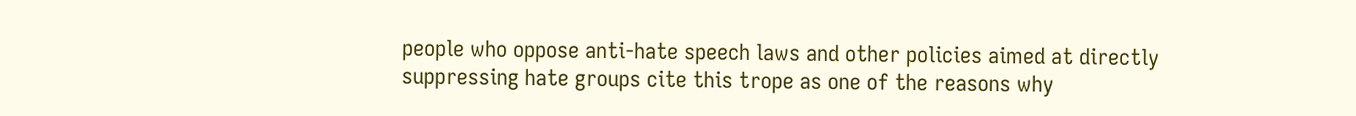people who oppose anti-hate speech laws and other policies aimed at directly suppressing hate groups cite this trope as one of the reasons why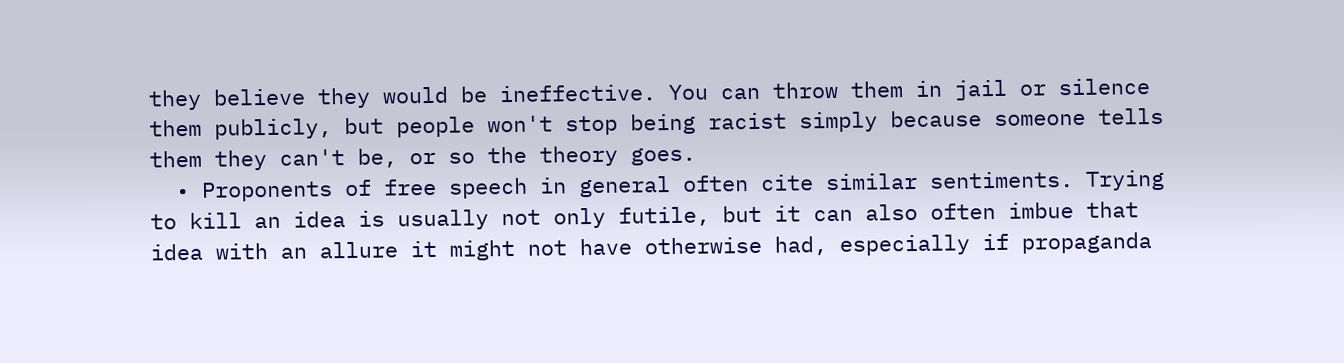they believe they would be ineffective. You can throw them in jail or silence them publicly, but people won't stop being racist simply because someone tells them they can't be, or so the theory goes.
  • Proponents of free speech in general often cite similar sentiments. Trying to kill an idea is usually not only futile, but it can also often imbue that idea with an allure it might not have otherwise had, especially if propaganda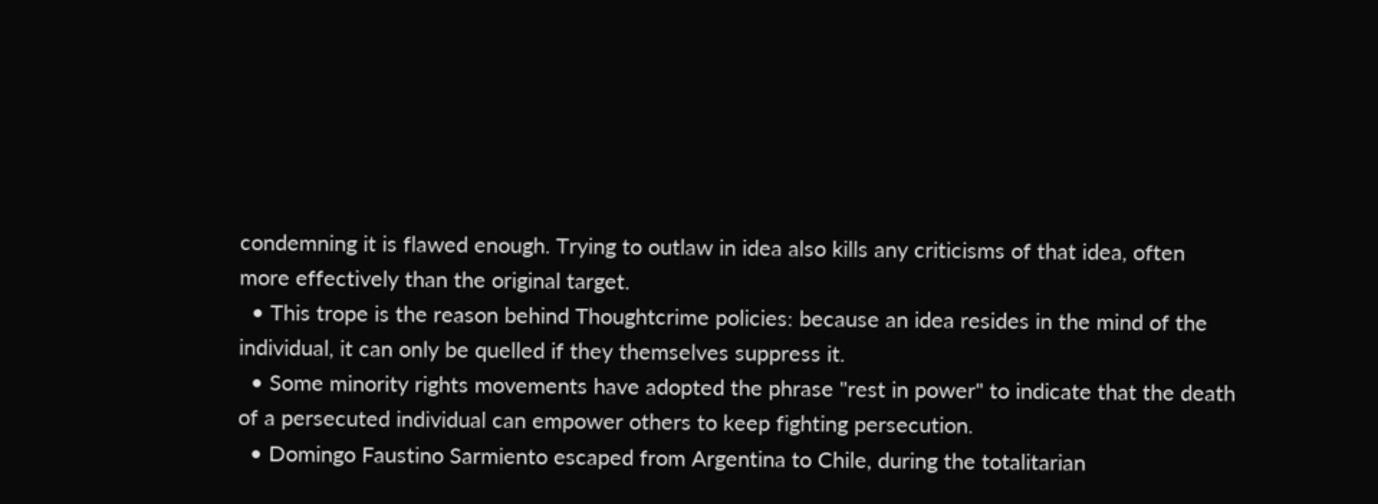condemning it is flawed enough. Trying to outlaw in idea also kills any criticisms of that idea, often more effectively than the original target.
  • This trope is the reason behind Thoughtcrime policies: because an idea resides in the mind of the individual, it can only be quelled if they themselves suppress it.
  • Some minority rights movements have adopted the phrase "rest in power" to indicate that the death of a persecuted individual can empower others to keep fighting persecution.
  • Domingo Faustino Sarmiento escaped from Argentina to Chile, during the totalitarian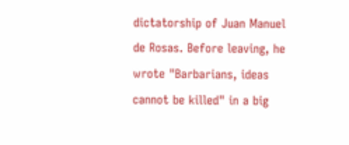dictatorship of Juan Manuel de Rosas. Before leaving, he wrote "Barbarians, ideas cannot be killed" in a big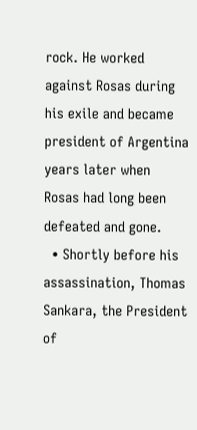rock. He worked against Rosas during his exile and became president of Argentina years later when Rosas had long been defeated and gone.
  • Shortly before his assassination, Thomas Sankara, the President of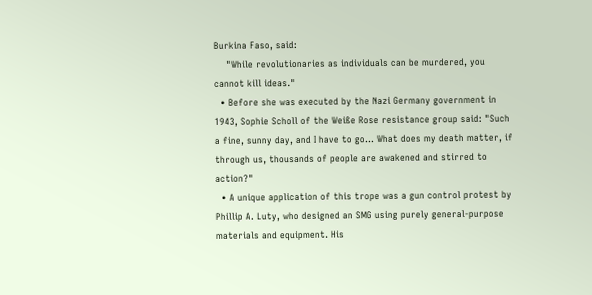Burkina Faso, said:
    "While revolutionaries as individuals can be murdered, you cannot kill ideas."
  • Before she was executed by the Nazi Germany government in 1943, Sophie Scholl of the Weiße Rose resistance group said: "Such a fine, sunny day, and I have to go... What does my death matter, if through us, thousands of people are awakened and stirred to action?"
  • A unique application of this trope was a gun control protest by Phillip A. Luty, who designed an SMG using purely general-purpose materials and equipment. His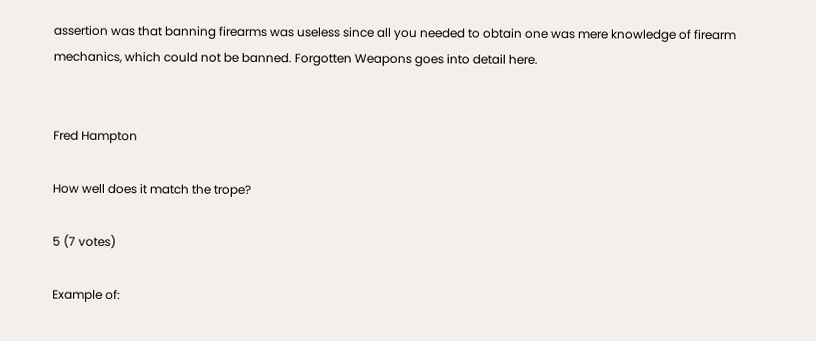assertion was that banning firearms was useless since all you needed to obtain one was mere knowledge of firearm mechanics, which could not be banned. Forgotten Weapons goes into detail here.


Fred Hampton

How well does it match the trope?

5 (7 votes)

Example of: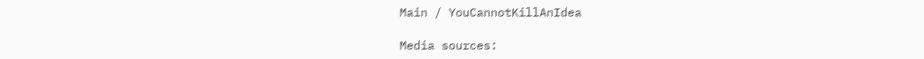Main / YouCannotKillAnIdea

Media sources: